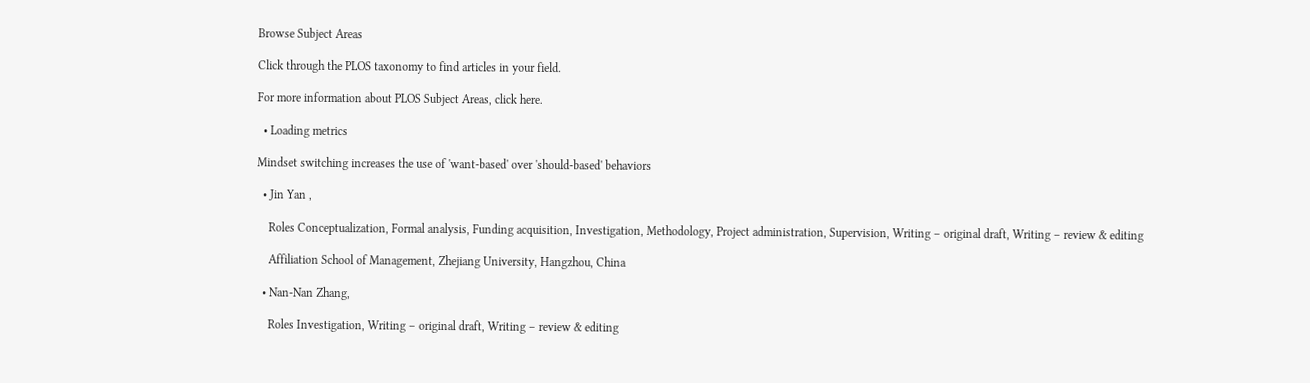Browse Subject Areas

Click through the PLOS taxonomy to find articles in your field.

For more information about PLOS Subject Areas, click here.

  • Loading metrics

Mindset switching increases the use of 'want-based' over 'should-based' behaviors

  • Jin Yan ,

    Roles Conceptualization, Formal analysis, Funding acquisition, Investigation, Methodology, Project administration, Supervision, Writing – original draft, Writing – review & editing

    Affiliation School of Management, Zhejiang University, Hangzhou, China

  • Nan-Nan Zhang,

    Roles Investigation, Writing – original draft, Writing – review & editing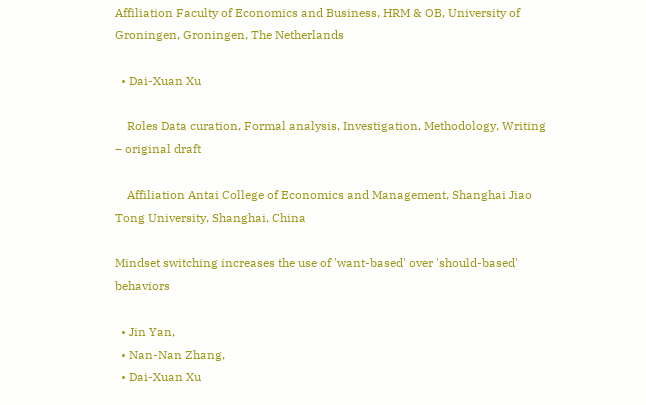Affiliation Faculty of Economics and Business, HRM & OB, University of Groningen, Groningen, The Netherlands

  • Dai-Xuan Xu

    Roles Data curation, Formal analysis, Investigation, Methodology, Writing – original draft

    Affiliation Antai College of Economics and Management, Shanghai Jiao Tong University, Shanghai, China

Mindset switching increases the use of 'want-based' over 'should-based' behaviors

  • Jin Yan,
  • Nan-Nan Zhang,
  • Dai-Xuan Xu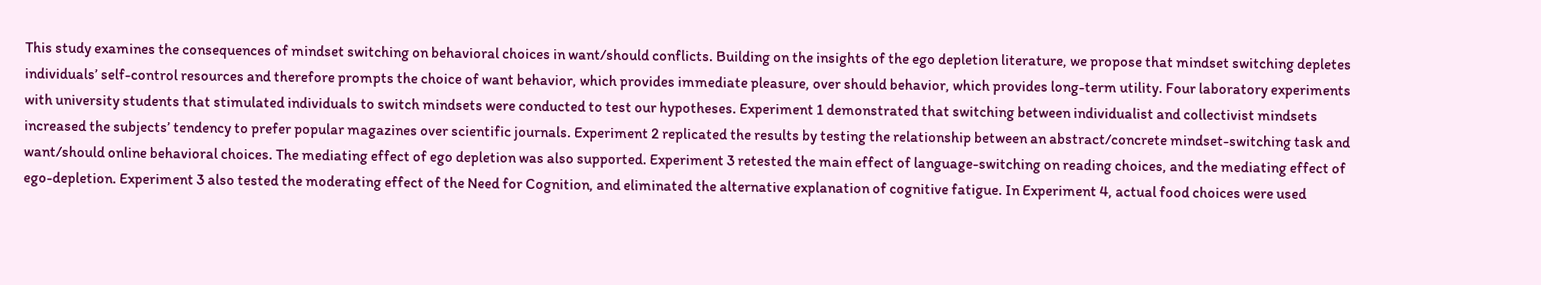This study examines the consequences of mindset switching on behavioral choices in want/should conflicts. Building on the insights of the ego depletion literature, we propose that mindset switching depletes individuals’ self-control resources and therefore prompts the choice of want behavior, which provides immediate pleasure, over should behavior, which provides long-term utility. Four laboratory experiments with university students that stimulated individuals to switch mindsets were conducted to test our hypotheses. Experiment 1 demonstrated that switching between individualist and collectivist mindsets increased the subjects’ tendency to prefer popular magazines over scientific journals. Experiment 2 replicated the results by testing the relationship between an abstract/concrete mindset-switching task and want/should online behavioral choices. The mediating effect of ego depletion was also supported. Experiment 3 retested the main effect of language-switching on reading choices, and the mediating effect of ego-depletion. Experiment 3 also tested the moderating effect of the Need for Cognition, and eliminated the alternative explanation of cognitive fatigue. In Experiment 4, actual food choices were used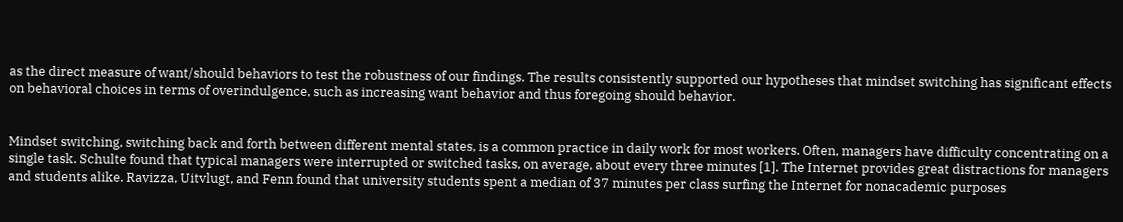as the direct measure of want/should behaviors to test the robustness of our findings. The results consistently supported our hypotheses that mindset switching has significant effects on behavioral choices in terms of overindulgence, such as increasing want behavior and thus foregoing should behavior.


Mindset switching, switching back and forth between different mental states, is a common practice in daily work for most workers. Often, managers have difficulty concentrating on a single task. Schulte found that typical managers were interrupted or switched tasks, on average, about every three minutes [1]. The Internet provides great distractions for managers and students alike. Ravizza, Uitvlugt, and Fenn found that university students spent a median of 37 minutes per class surfing the Internet for nonacademic purposes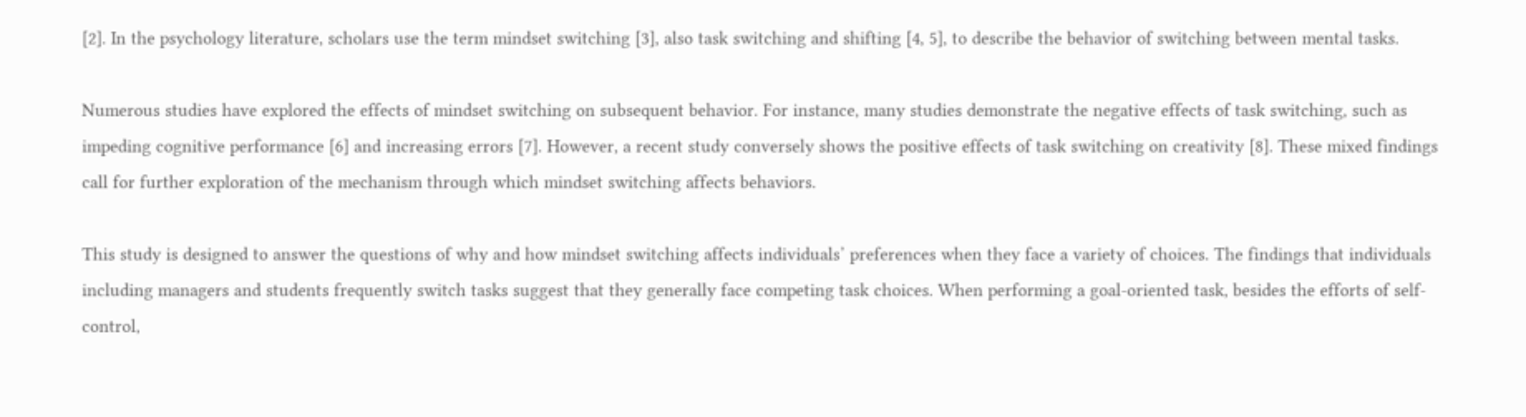[2]. In the psychology literature, scholars use the term mindset switching [3], also task switching and shifting [4, 5], to describe the behavior of switching between mental tasks.

Numerous studies have explored the effects of mindset switching on subsequent behavior. For instance, many studies demonstrate the negative effects of task switching, such as impeding cognitive performance [6] and increasing errors [7]. However, a recent study conversely shows the positive effects of task switching on creativity [8]. These mixed findings call for further exploration of the mechanism through which mindset switching affects behaviors.

This study is designed to answer the questions of why and how mindset switching affects individuals’ preferences when they face a variety of choices. The findings that individuals including managers and students frequently switch tasks suggest that they generally face competing task choices. When performing a goal-oriented task, besides the efforts of self-control,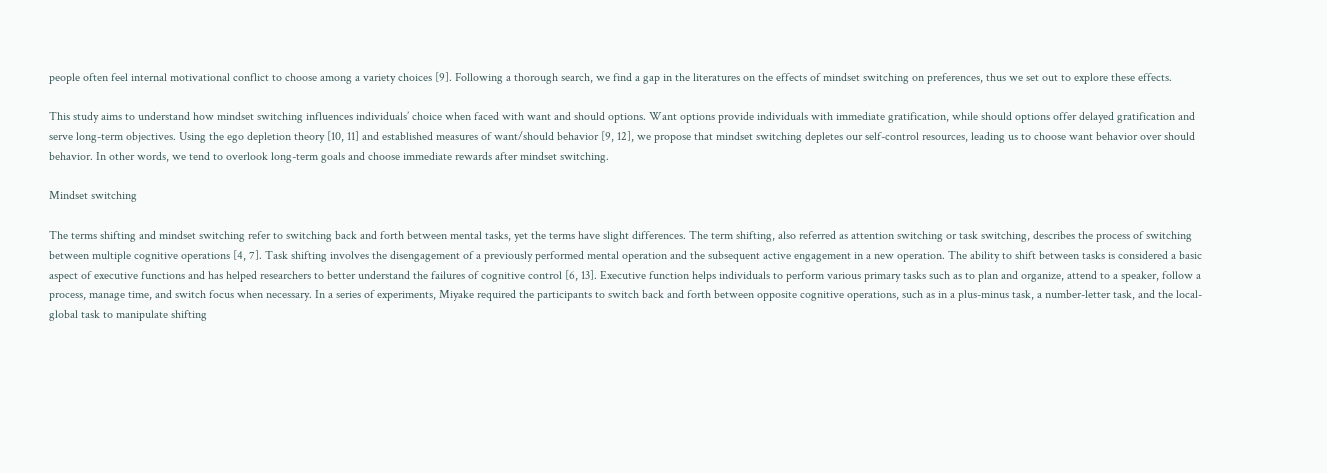people often feel internal motivational conflict to choose among a variety choices [9]. Following a thorough search, we find a gap in the literatures on the effects of mindset switching on preferences, thus we set out to explore these effects.

This study aims to understand how mindset switching influences individuals’ choice when faced with want and should options. Want options provide individuals with immediate gratification, while should options offer delayed gratification and serve long-term objectives. Using the ego depletion theory [10, 11] and established measures of want/should behavior [9, 12], we propose that mindset switching depletes our self-control resources, leading us to choose want behavior over should behavior. In other words, we tend to overlook long-term goals and choose immediate rewards after mindset switching.

Mindset switching

The terms shifting and mindset switching refer to switching back and forth between mental tasks, yet the terms have slight differences. The term shifting, also referred as attention switching or task switching, describes the process of switching between multiple cognitive operations [4, 7]. Task shifting involves the disengagement of a previously performed mental operation and the subsequent active engagement in a new operation. The ability to shift between tasks is considered a basic aspect of executive functions and has helped researchers to better understand the failures of cognitive control [6, 13]. Executive function helps individuals to perform various primary tasks such as to plan and organize, attend to a speaker, follow a process, manage time, and switch focus when necessary. In a series of experiments, Miyake required the participants to switch back and forth between opposite cognitive operations, such as in a plus-minus task, a number-letter task, and the local-global task to manipulate shifting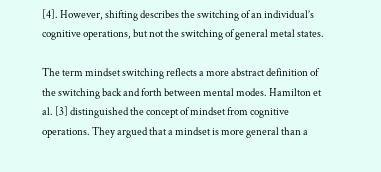[4]. However, shifting describes the switching of an individual’s cognitive operations, but not the switching of general metal states.

The term mindset switching reflects a more abstract definition of the switching back and forth between mental modes. Hamilton et al. [3] distinguished the concept of mindset from cognitive operations. They argued that a mindset is more general than a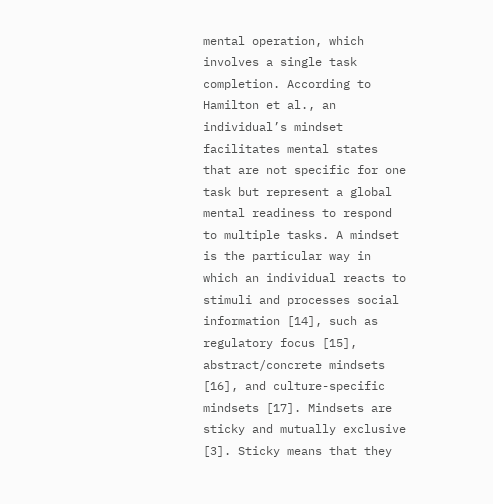mental operation, which involves a single task completion. According to Hamilton et al., an individual’s mindset facilitates mental states that are not specific for one task but represent a global mental readiness to respond to multiple tasks. A mindset is the particular way in which an individual reacts to stimuli and processes social information [14], such as regulatory focus [15], abstract/concrete mindsets [16], and culture-specific mindsets [17]. Mindsets are sticky and mutually exclusive [3]. Sticky means that they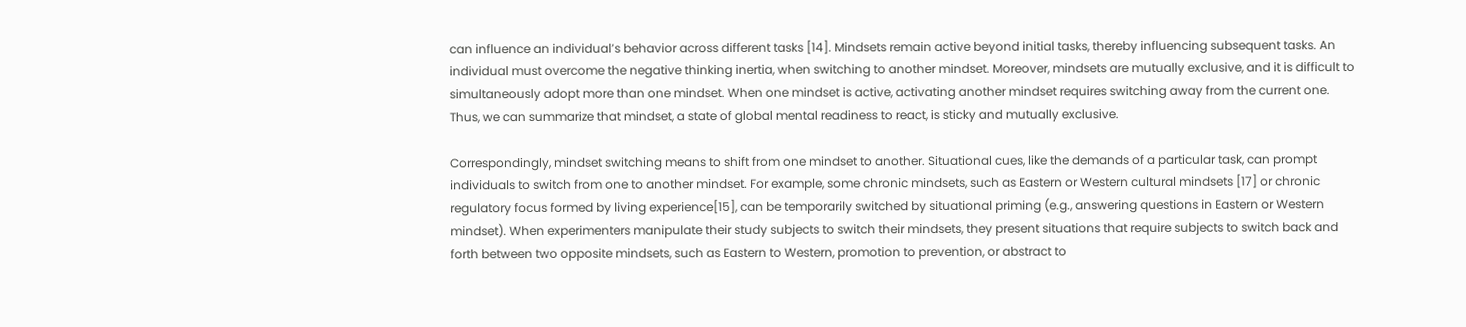can influence an individual’s behavior across different tasks [14]. Mindsets remain active beyond initial tasks, thereby influencing subsequent tasks. An individual must overcome the negative thinking inertia, when switching to another mindset. Moreover, mindsets are mutually exclusive, and it is difficult to simultaneously adopt more than one mindset. When one mindset is active, activating another mindset requires switching away from the current one. Thus, we can summarize that mindset, a state of global mental readiness to react, is sticky and mutually exclusive.

Correspondingly, mindset switching means to shift from one mindset to another. Situational cues, like the demands of a particular task, can prompt individuals to switch from one to another mindset. For example, some chronic mindsets, such as Eastern or Western cultural mindsets [17] or chronic regulatory focus formed by living experience[15], can be temporarily switched by situational priming (e.g., answering questions in Eastern or Western mindset). When experimenters manipulate their study subjects to switch their mindsets, they present situations that require subjects to switch back and forth between two opposite mindsets, such as Eastern to Western, promotion to prevention, or abstract to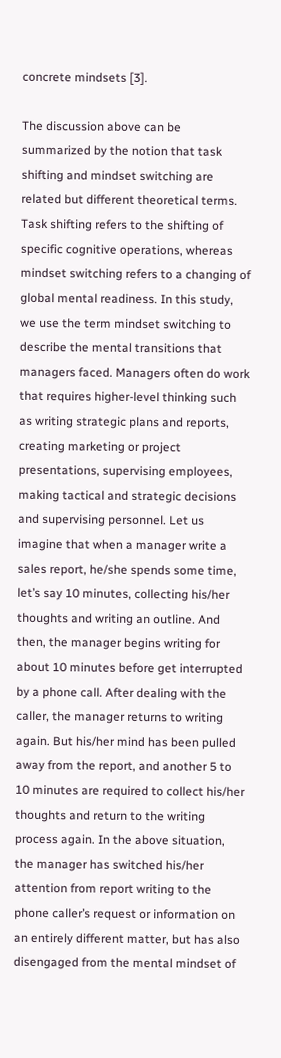concrete mindsets [3].

The discussion above can be summarized by the notion that task shifting and mindset switching are related but different theoretical terms. Task shifting refers to the shifting of specific cognitive operations, whereas mindset switching refers to a changing of global mental readiness. In this study, we use the term mindset switching to describe the mental transitions that managers faced. Managers often do work that requires higher-level thinking such as writing strategic plans and reports, creating marketing or project presentations, supervising employees, making tactical and strategic decisions and supervising personnel. Let us imagine that when a manager write a sales report, he/she spends some time, let’s say 10 minutes, collecting his/her thoughts and writing an outline. And then, the manager begins writing for about 10 minutes before get interrupted by a phone call. After dealing with the caller, the manager returns to writing again. But his/her mind has been pulled away from the report, and another 5 to 10 minutes are required to collect his/her thoughts and return to the writing process again. In the above situation, the manager has switched his/her attention from report writing to the phone caller’s request or information on an entirely different matter, but has also disengaged from the mental mindset of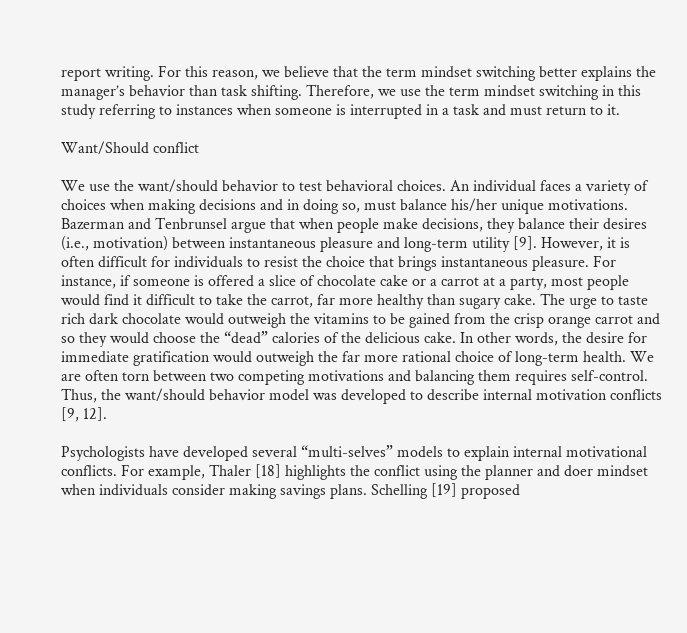report writing. For this reason, we believe that the term mindset switching better explains the manager’s behavior than task shifting. Therefore, we use the term mindset switching in this study referring to instances when someone is interrupted in a task and must return to it.

Want/Should conflict

We use the want/should behavior to test behavioral choices. An individual faces a variety of choices when making decisions and in doing so, must balance his/her unique motivations. Bazerman and Tenbrunsel argue that when people make decisions, they balance their desires (i.e., motivation) between instantaneous pleasure and long-term utility [9]. However, it is often difficult for individuals to resist the choice that brings instantaneous pleasure. For instance, if someone is offered a slice of chocolate cake or a carrot at a party, most people would find it difficult to take the carrot, far more healthy than sugary cake. The urge to taste rich dark chocolate would outweigh the vitamins to be gained from the crisp orange carrot and so they would choose the “dead” calories of the delicious cake. In other words, the desire for immediate gratification would outweigh the far more rational choice of long-term health. We are often torn between two competing motivations and balancing them requires self-control. Thus, the want/should behavior model was developed to describe internal motivation conflicts [9, 12].

Psychologists have developed several “multi-selves” models to explain internal motivational conflicts. For example, Thaler [18] highlights the conflict using the planner and doer mindset when individuals consider making savings plans. Schelling [19] proposed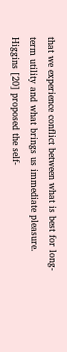that we experience conflict between what is best for long-term utility and what brings us immediate pleasure. Higgins [20] proposed the self-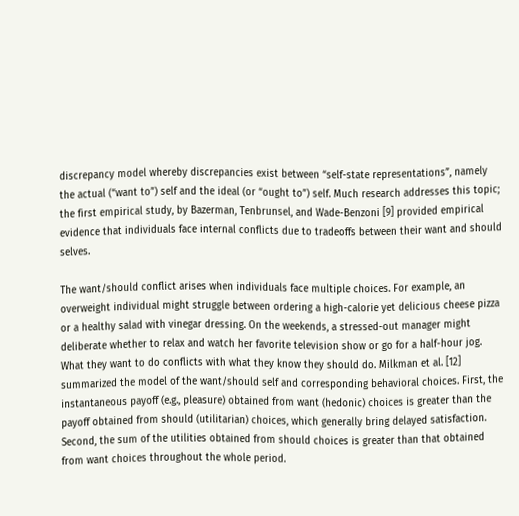discrepancy model whereby discrepancies exist between “self-state representations”, namely the actual (“want to”) self and the ideal (or “ought to”) self. Much research addresses this topic; the first empirical study, by Bazerman, Tenbrunsel, and Wade-Benzoni [9] provided empirical evidence that individuals face internal conflicts due to tradeoffs between their want and should selves.

The want/should conflict arises when individuals face multiple choices. For example, an overweight individual might struggle between ordering a high-calorie yet delicious cheese pizza or a healthy salad with vinegar dressing. On the weekends, a stressed-out manager might deliberate whether to relax and watch her favorite television show or go for a half-hour jog. What they want to do conflicts with what they know they should do. Milkman et al. [12] summarized the model of the want/should self and corresponding behavioral choices. First, the instantaneous payoff (e.g., pleasure) obtained from want (hedonic) choices is greater than the payoff obtained from should (utilitarian) choices, which generally bring delayed satisfaction. Second, the sum of the utilities obtained from should choices is greater than that obtained from want choices throughout the whole period.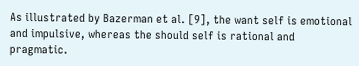As illustrated by Bazerman et al. [9], the want self is emotional and impulsive, whereas the should self is rational and pragmatic.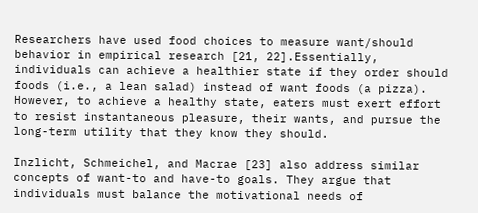Researchers have used food choices to measure want/should behavior in empirical research [21, 22].Essentially, individuals can achieve a healthier state if they order should foods (i.e., a lean salad) instead of want foods (a pizza). However, to achieve a healthy state, eaters must exert effort to resist instantaneous pleasure, their wants, and pursue the long-term utility that they know they should.

Inzlicht, Schmeichel, and Macrae [23] also address similar concepts of want-to and have-to goals. They argue that individuals must balance the motivational needs of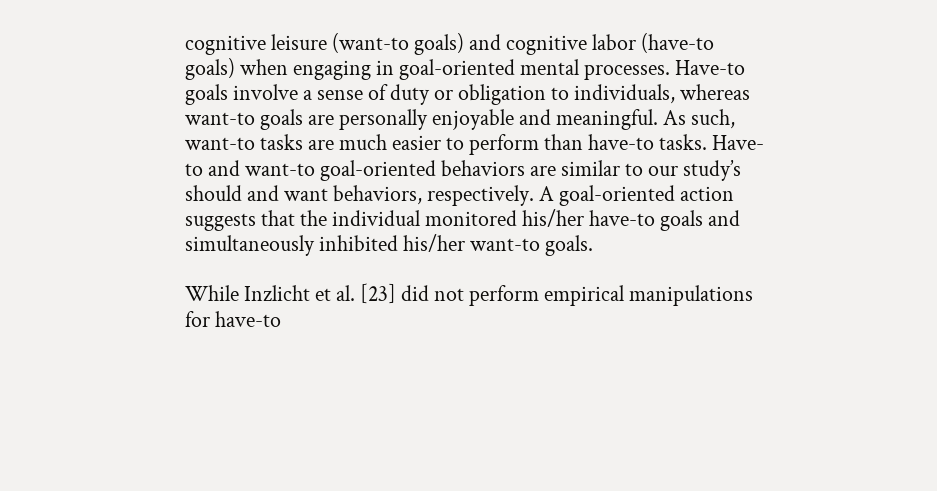cognitive leisure (want-to goals) and cognitive labor (have-to goals) when engaging in goal-oriented mental processes. Have-to goals involve a sense of duty or obligation to individuals, whereas want-to goals are personally enjoyable and meaningful. As such, want-to tasks are much easier to perform than have-to tasks. Have-to and want-to goal-oriented behaviors are similar to our study’s should and want behaviors, respectively. A goal-oriented action suggests that the individual monitored his/her have-to goals and simultaneously inhibited his/her want-to goals.

While Inzlicht et al. [23] did not perform empirical manipulations for have-to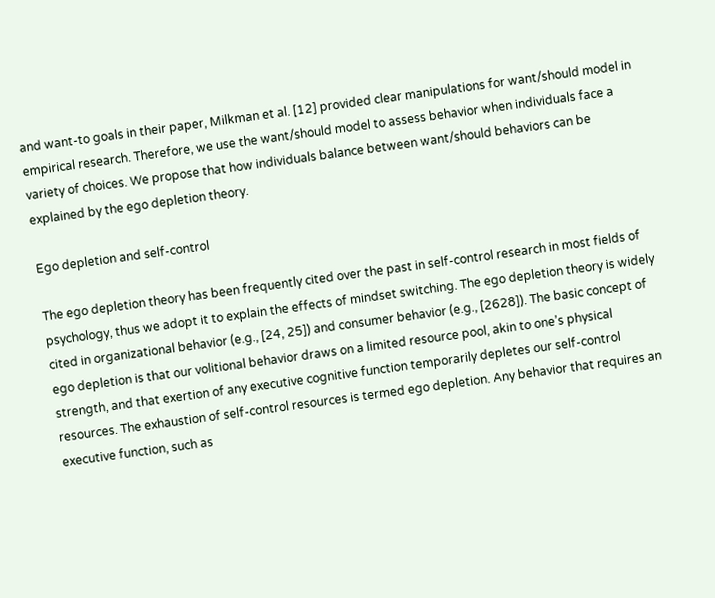and want-to goals in their paper, Milkman et al. [12] provided clear manipulations for want/should model in empirical research. Therefore, we use the want/should model to assess behavior when individuals face a variety of choices. We propose that how individuals balance between want/should behaviors can be explained by the ego depletion theory.

Ego depletion and self-control

The ego depletion theory has been frequently cited over the past in self-control research in most fields of psychology, thus we adopt it to explain the effects of mindset switching. The ego depletion theory is widely cited in organizational behavior (e.g., [24, 25]) and consumer behavior (e.g., [2628]). The basic concept of ego depletion is that our volitional behavior draws on a limited resource pool, akin to one’s physical strength, and that exertion of any executive cognitive function temporarily depletes our self-control resources. The exhaustion of self-control resources is termed ego depletion. Any behavior that requires an executive function, such as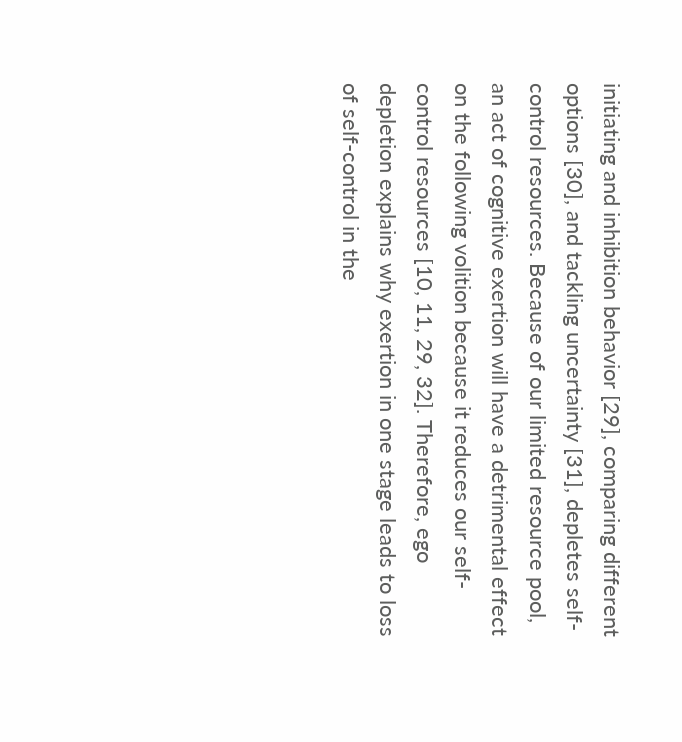initiating and inhibition behavior [29], comparing different options [30], and tackling uncertainty [31], depletes self-control resources. Because of our limited resource pool, an act of cognitive exertion will have a detrimental effect on the following volition because it reduces our self-control resources [10, 11, 29, 32]. Therefore, ego depletion explains why exertion in one stage leads to loss of self-control in the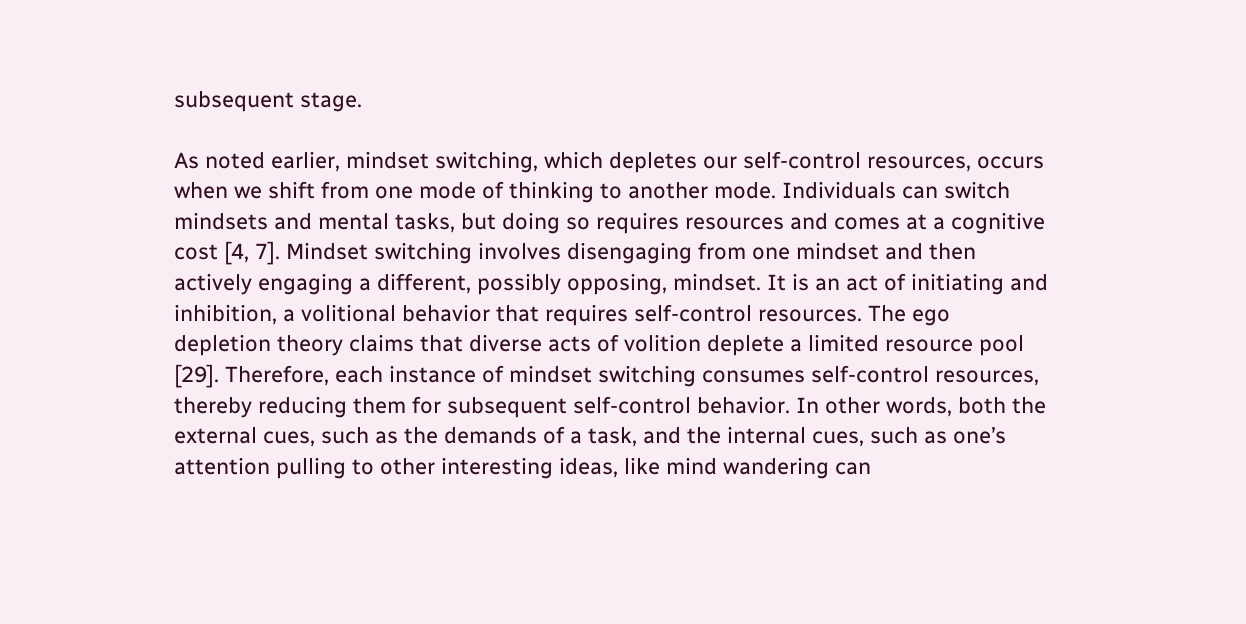subsequent stage.

As noted earlier, mindset switching, which depletes our self-control resources, occurs when we shift from one mode of thinking to another mode. Individuals can switch mindsets and mental tasks, but doing so requires resources and comes at a cognitive cost [4, 7]. Mindset switching involves disengaging from one mindset and then actively engaging a different, possibly opposing, mindset. It is an act of initiating and inhibition, a volitional behavior that requires self-control resources. The ego depletion theory claims that diverse acts of volition deplete a limited resource pool [29]. Therefore, each instance of mindset switching consumes self-control resources, thereby reducing them for subsequent self-control behavior. In other words, both the external cues, such as the demands of a task, and the internal cues, such as one’s attention pulling to other interesting ideas, like mind wandering can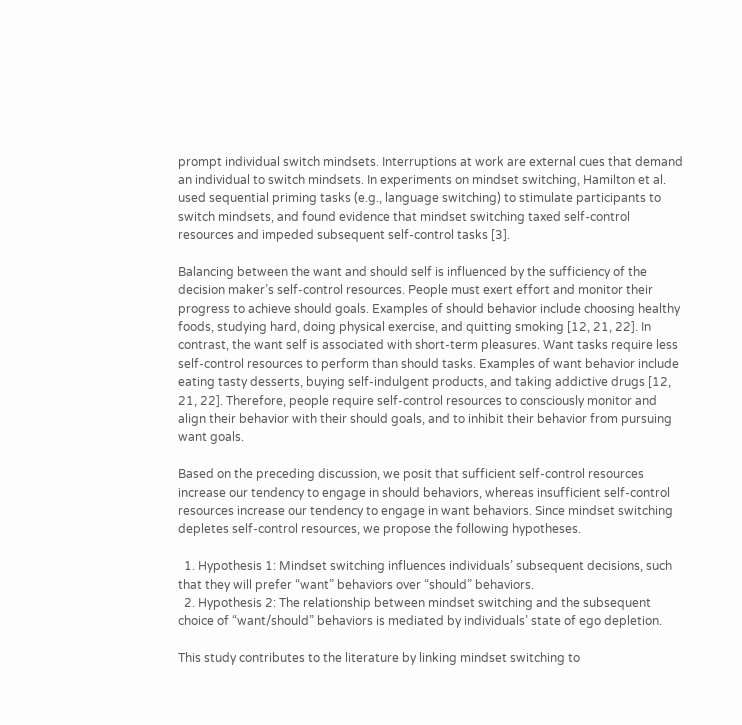prompt individual switch mindsets. Interruptions at work are external cues that demand an individual to switch mindsets. In experiments on mindset switching, Hamilton et al. used sequential priming tasks (e.g., language switching) to stimulate participants to switch mindsets, and found evidence that mindset switching taxed self-control resources and impeded subsequent self-control tasks [3].

Balancing between the want and should self is influenced by the sufficiency of the decision maker’s self-control resources. People must exert effort and monitor their progress to achieve should goals. Examples of should behavior include choosing healthy foods, studying hard, doing physical exercise, and quitting smoking [12, 21, 22]. In contrast, the want self is associated with short-term pleasures. Want tasks require less self-control resources to perform than should tasks. Examples of want behavior include eating tasty desserts, buying self-indulgent products, and taking addictive drugs [12, 21, 22]. Therefore, people require self-control resources to consciously monitor and align their behavior with their should goals, and to inhibit their behavior from pursuing want goals.

Based on the preceding discussion, we posit that sufficient self-control resources increase our tendency to engage in should behaviors, whereas insufficient self-control resources increase our tendency to engage in want behaviors. Since mindset switching depletes self-control resources, we propose the following hypotheses.

  1. Hypothesis 1: Mindset switching influences individuals’ subsequent decisions, such that they will prefer “want” behaviors over “should” behaviors.
  2. Hypothesis 2: The relationship between mindset switching and the subsequent choice of “want/should” behaviors is mediated by individuals’ state of ego depletion.

This study contributes to the literature by linking mindset switching to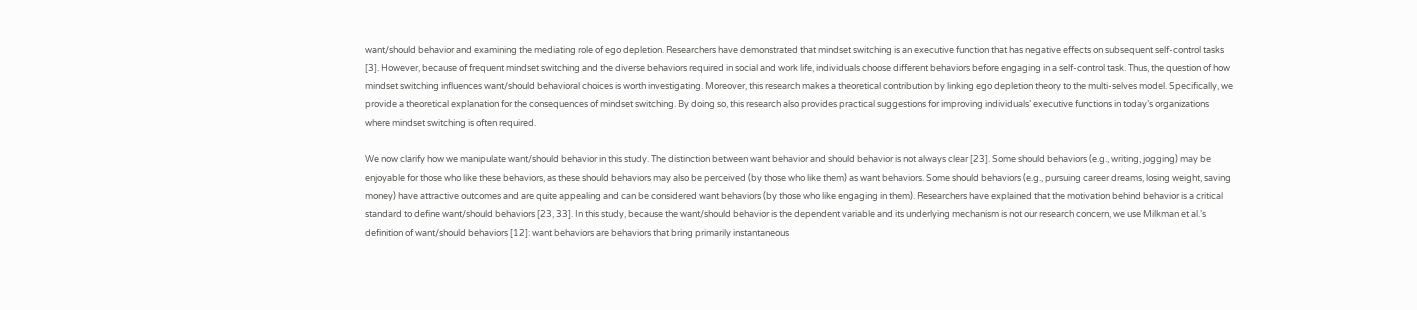want/should behavior and examining the mediating role of ego depletion. Researchers have demonstrated that mindset switching is an executive function that has negative effects on subsequent self-control tasks [3]. However, because of frequent mindset switching and the diverse behaviors required in social and work life, individuals choose different behaviors before engaging in a self-control task. Thus, the question of how mindset switching influences want/should behavioral choices is worth investigating. Moreover, this research makes a theoretical contribution by linking ego depletion theory to the multi-selves model. Specifically, we provide a theoretical explanation for the consequences of mindset switching. By doing so, this research also provides practical suggestions for improving individuals’ executive functions in today’s organizations where mindset switching is often required.

We now clarify how we manipulate want/should behavior in this study. The distinction between want behavior and should behavior is not always clear [23]. Some should behaviors (e.g., writing, jogging) may be enjoyable for those who like these behaviors, as these should behaviors may also be perceived (by those who like them) as want behaviors. Some should behaviors (e.g., pursuing career dreams, losing weight, saving money) have attractive outcomes and are quite appealing and can be considered want behaviors (by those who like engaging in them). Researchers have explained that the motivation behind behavior is a critical standard to define want/should behaviors [23, 33]. In this study, because the want/should behavior is the dependent variable and its underlying mechanism is not our research concern, we use Milkman et al.’s definition of want/should behaviors [12]: want behaviors are behaviors that bring primarily instantaneous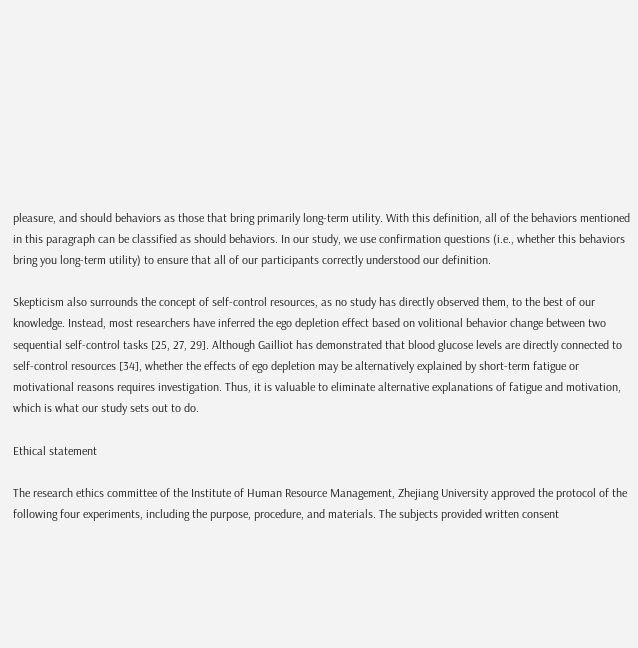pleasure, and should behaviors as those that bring primarily long-term utility. With this definition, all of the behaviors mentioned in this paragraph can be classified as should behaviors. In our study, we use confirmation questions (i.e., whether this behaviors bring you long-term utility) to ensure that all of our participants correctly understood our definition.

Skepticism also surrounds the concept of self-control resources, as no study has directly observed them, to the best of our knowledge. Instead, most researchers have inferred the ego depletion effect based on volitional behavior change between two sequential self-control tasks [25, 27, 29]. Although Gailliot has demonstrated that blood glucose levels are directly connected to self-control resources [34], whether the effects of ego depletion may be alternatively explained by short-term fatigue or motivational reasons requires investigation. Thus, it is valuable to eliminate alternative explanations of fatigue and motivation, which is what our study sets out to do.

Ethical statement

The research ethics committee of the Institute of Human Resource Management, Zhejiang University approved the protocol of the following four experiments, including the purpose, procedure, and materials. The subjects provided written consent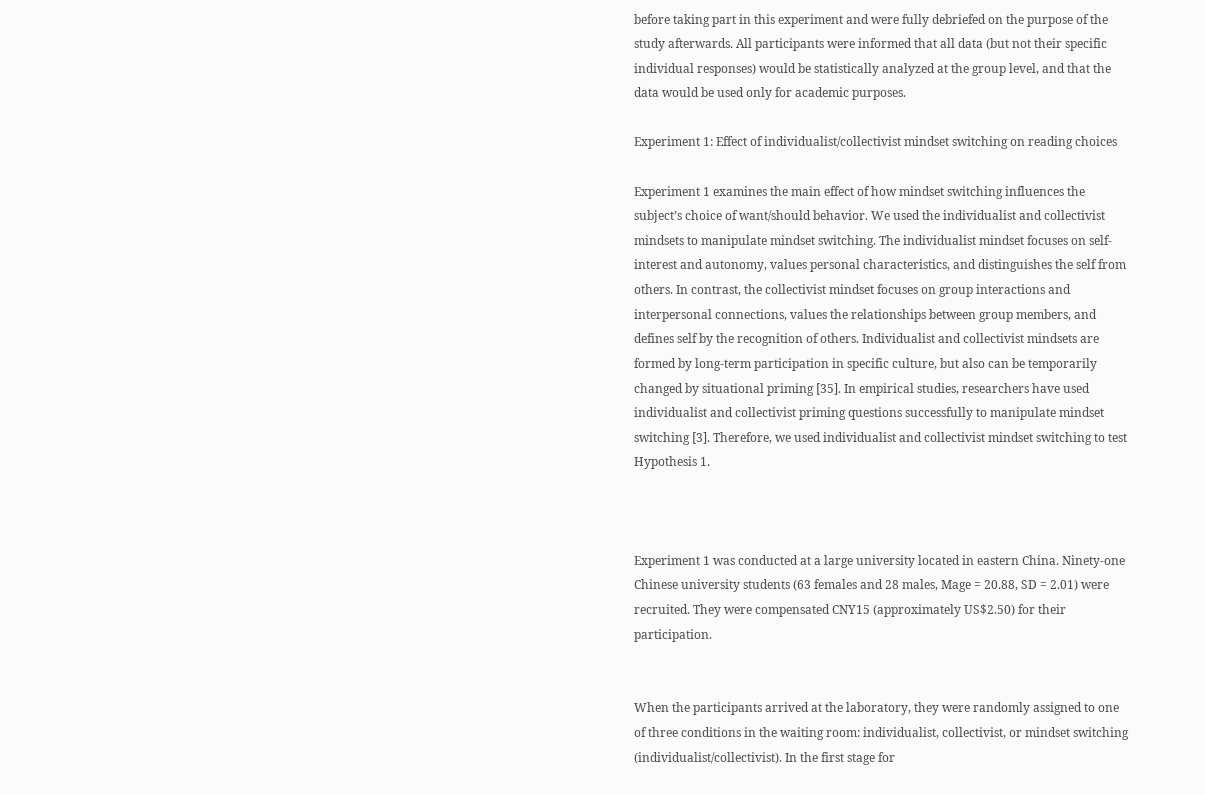before taking part in this experiment and were fully debriefed on the purpose of the study afterwards. All participants were informed that all data (but not their specific individual responses) would be statistically analyzed at the group level, and that the data would be used only for academic purposes.

Experiment 1: Effect of individualist/collectivist mindset switching on reading choices

Experiment 1 examines the main effect of how mindset switching influences the subject’s choice of want/should behavior. We used the individualist and collectivist mindsets to manipulate mindset switching. The individualist mindset focuses on self-interest and autonomy, values personal characteristics, and distinguishes the self from others. In contrast, the collectivist mindset focuses on group interactions and interpersonal connections, values the relationships between group members, and defines self by the recognition of others. Individualist and collectivist mindsets are formed by long-term participation in specific culture, but also can be temporarily changed by situational priming [35]. In empirical studies, researchers have used individualist and collectivist priming questions successfully to manipulate mindset switching [3]. Therefore, we used individualist and collectivist mindset switching to test Hypothesis 1.



Experiment 1 was conducted at a large university located in eastern China. Ninety-one Chinese university students (63 females and 28 males, Mage = 20.88, SD = 2.01) were recruited. They were compensated CNY15 (approximately US$2.50) for their participation.


When the participants arrived at the laboratory, they were randomly assigned to one of three conditions in the waiting room: individualist, collectivist, or mindset switching (individualist/collectivist). In the first stage for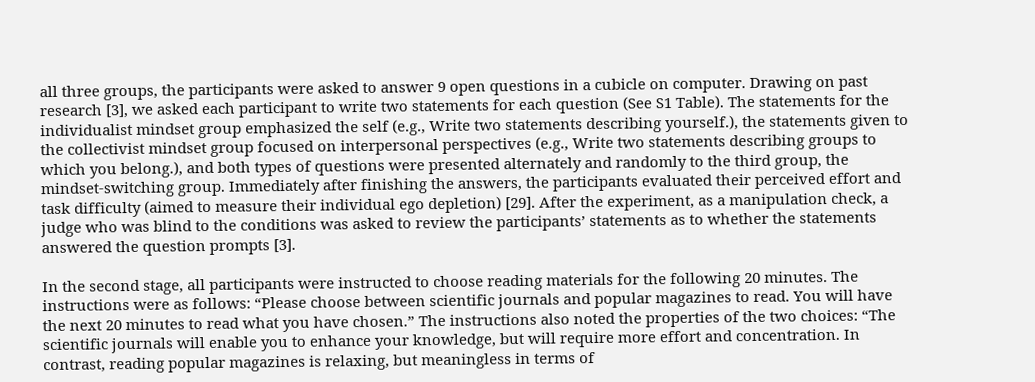all three groups, the participants were asked to answer 9 open questions in a cubicle on computer. Drawing on past research [3], we asked each participant to write two statements for each question (See S1 Table). The statements for the individualist mindset group emphasized the self (e.g., Write two statements describing yourself.), the statements given to the collectivist mindset group focused on interpersonal perspectives (e.g., Write two statements describing groups to which you belong.), and both types of questions were presented alternately and randomly to the third group, the mindset-switching group. Immediately after finishing the answers, the participants evaluated their perceived effort and task difficulty (aimed to measure their individual ego depletion) [29]. After the experiment, as a manipulation check, a judge who was blind to the conditions was asked to review the participants’ statements as to whether the statements answered the question prompts [3].

In the second stage, all participants were instructed to choose reading materials for the following 20 minutes. The instructions were as follows: “Please choose between scientific journals and popular magazines to read. You will have the next 20 minutes to read what you have chosen.” The instructions also noted the properties of the two choices: “The scientific journals will enable you to enhance your knowledge, but will require more effort and concentration. In contrast, reading popular magazines is relaxing, but meaningless in terms of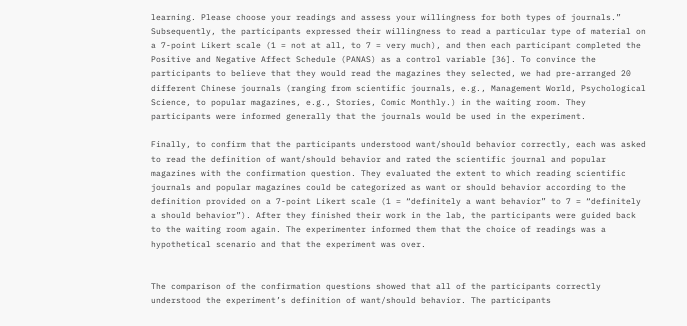learning. Please choose your readings and assess your willingness for both types of journals.” Subsequently, the participants expressed their willingness to read a particular type of material on a 7-point Likert scale (1 = not at all, to 7 = very much), and then each participant completed the Positive and Negative Affect Schedule (PANAS) as a control variable [36]. To convince the participants to believe that they would read the magazines they selected, we had pre-arranged 20 different Chinese journals (ranging from scientific journals, e.g., Management World, Psychological Science, to popular magazines, e.g., Stories, Comic Monthly.) in the waiting room. They participants were informed generally that the journals would be used in the experiment.

Finally, to confirm that the participants understood want/should behavior correctly, each was asked to read the definition of want/should behavior and rated the scientific journal and popular magazines with the confirmation question. They evaluated the extent to which reading scientific journals and popular magazines could be categorized as want or should behavior according to the definition provided on a 7-point Likert scale (1 = “definitely a want behavior” to 7 = “definitely a should behavior”). After they finished their work in the lab, the participants were guided back to the waiting room again. The experimenter informed them that the choice of readings was a hypothetical scenario and that the experiment was over.


The comparison of the confirmation questions showed that all of the participants correctly understood the experiment’s definition of want/should behavior. The participants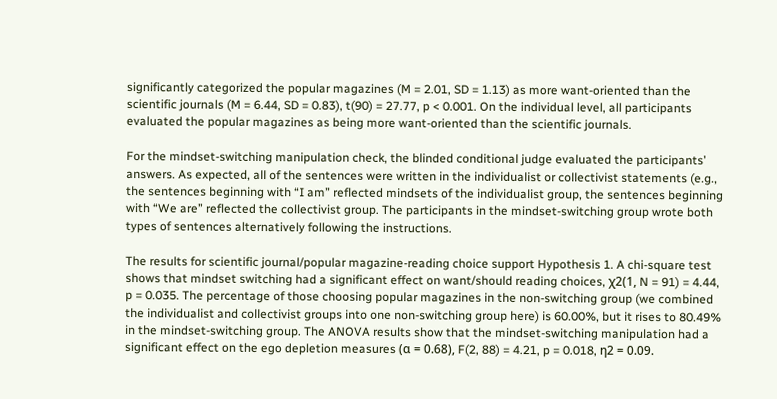significantly categorized the popular magazines (M = 2.01, SD = 1.13) as more want-oriented than the scientific journals (M = 6.44, SD = 0.83), t(90) = 27.77, p < 0.001. On the individual level, all participants evaluated the popular magazines as being more want-oriented than the scientific journals.

For the mindset-switching manipulation check, the blinded conditional judge evaluated the participants’ answers. As expected, all of the sentences were written in the individualist or collectivist statements (e.g., the sentences beginning with “I am” reflected mindsets of the individualist group, the sentences beginning with “We are” reflected the collectivist group. The participants in the mindset-switching group wrote both types of sentences alternatively following the instructions.

The results for scientific journal/popular magazine-reading choice support Hypothesis 1. A chi-square test shows that mindset switching had a significant effect on want/should reading choices, χ2(1, N = 91) = 4.44, p = 0.035. The percentage of those choosing popular magazines in the non-switching group (we combined the individualist and collectivist groups into one non-switching group here) is 60.00%, but it rises to 80.49% in the mindset-switching group. The ANOVA results show that the mindset-switching manipulation had a significant effect on the ego depletion measures (α = 0.68), F(2, 88) = 4.21, p = 0.018, η2 = 0.09.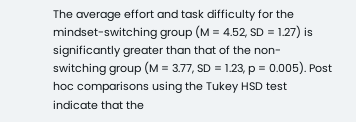The average effort and task difficulty for the mindset-switching group (M = 4.52, SD = 1.27) is significantly greater than that of the non-switching group (M = 3.77, SD = 1.23, p = 0.005). Post hoc comparisons using the Tukey HSD test indicate that the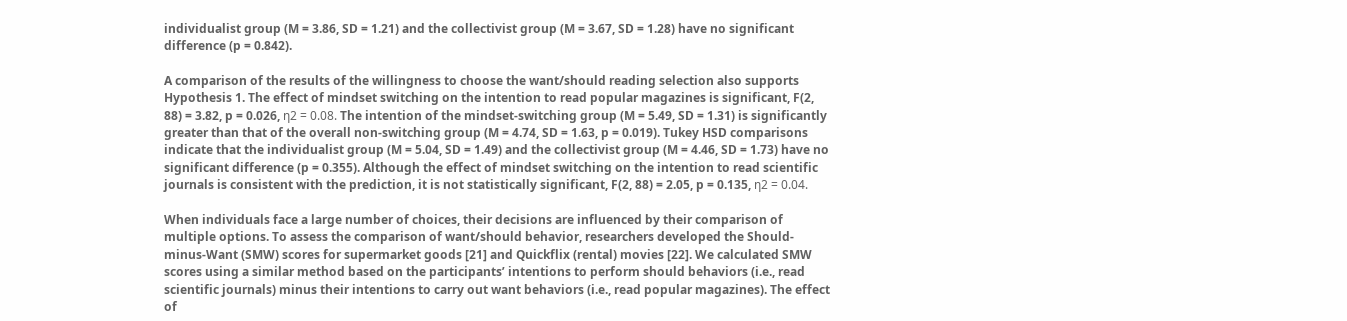individualist group (M = 3.86, SD = 1.21) and the collectivist group (M = 3.67, SD = 1.28) have no significant difference (p = 0.842).

A comparison of the results of the willingness to choose the want/should reading selection also supports Hypothesis 1. The effect of mindset switching on the intention to read popular magazines is significant, F(2, 88) = 3.82, p = 0.026, η2 = 0.08. The intention of the mindset-switching group (M = 5.49, SD = 1.31) is significantly greater than that of the overall non-switching group (M = 4.74, SD = 1.63, p = 0.019). Tukey HSD comparisons indicate that the individualist group (M = 5.04, SD = 1.49) and the collectivist group (M = 4.46, SD = 1.73) have no significant difference (p = 0.355). Although the effect of mindset switching on the intention to read scientific journals is consistent with the prediction, it is not statistically significant, F(2, 88) = 2.05, p = 0.135, η2 = 0.04.

When individuals face a large number of choices, their decisions are influenced by their comparison of multiple options. To assess the comparison of want/should behavior, researchers developed the Should-minus-Want (SMW) scores for supermarket goods [21] and Quickflix (rental) movies [22]. We calculated SMW scores using a similar method based on the participants’ intentions to perform should behaviors (i.e., read scientific journals) minus their intentions to carry out want behaviors (i.e., read popular magazines). The effect of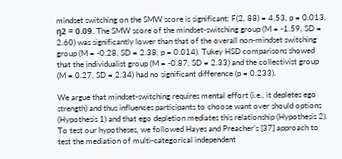mindset switching on the SMW score is significant: F(2, 88) = 4.53, p = 0.013, η2 = 0.09. The SMW score of the mindset-switching group (M = -1.59, SD = 2.60) was significantly lower than that of the overall non-mindset switching group (M = -0.28, SD = 2.38, p = 0.014). Tukey HSD comparisons showed that the individualist group (M = -0.87, SD = 2.33) and the collectivist group (M = 0.27, SD = 2.34) had no significant difference (p = 0.233).

We argue that mindset-switching requires mental effort (i.e., it depletes ego strength) and thus influences participants to choose want over should options (Hypothesis 1) and that ego depletion mediates this relationship (Hypothesis 2). To test our hypotheses, we followed Hayes and Preacher’s [37] approach to test the mediation of multi-categorical independent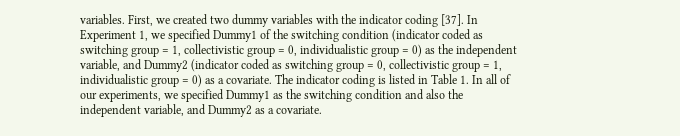variables. First, we created two dummy variables with the indicator coding [37]. In Experiment 1, we specified Dummy1 of the switching condition (indicator coded as switching group = 1, collectivistic group = 0, individualistic group = 0) as the independent variable, and Dummy2 (indicator coded as switching group = 0, collectivistic group = 1, individualistic group = 0) as a covariate. The indicator coding is listed in Table 1. In all of our experiments, we specified Dummy1 as the switching condition and also the independent variable, and Dummy2 as a covariate.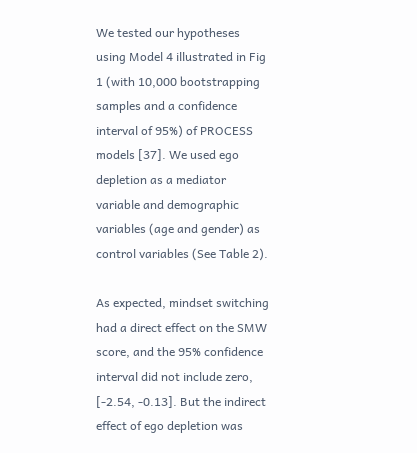We tested our hypotheses using Model 4 illustrated in Fig 1 (with 10,000 bootstrapping samples and a confidence interval of 95%) of PROCESS models [37]. We used ego depletion as a mediator variable and demographic variables (age and gender) as control variables (See Table 2).

As expected, mindset switching had a direct effect on the SMW score, and the 95% confidence interval did not include zero, [-2.54, -0.13]. But the indirect effect of ego depletion was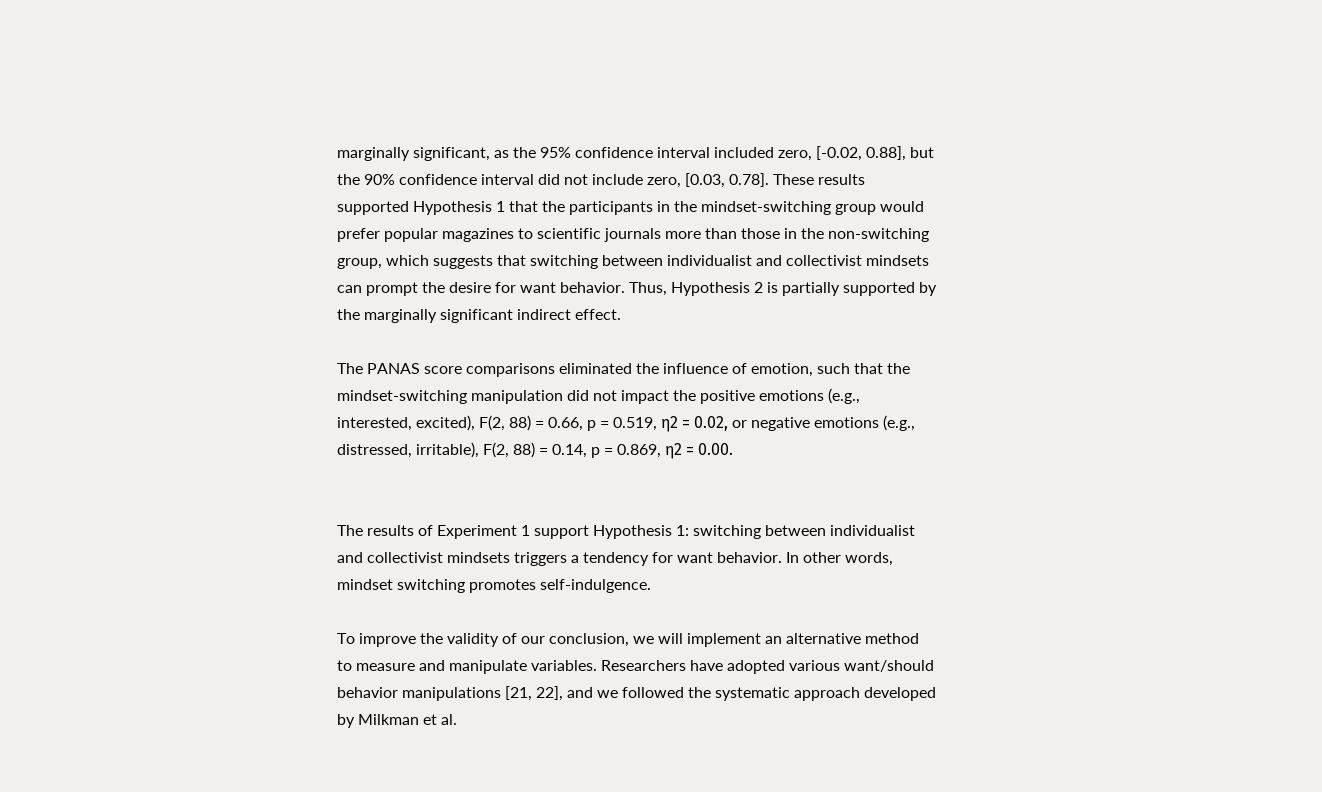marginally significant, as the 95% confidence interval included zero, [-0.02, 0.88], but the 90% confidence interval did not include zero, [0.03, 0.78]. These results supported Hypothesis 1 that the participants in the mindset-switching group would prefer popular magazines to scientific journals more than those in the non-switching group, which suggests that switching between individualist and collectivist mindsets can prompt the desire for want behavior. Thus, Hypothesis 2 is partially supported by the marginally significant indirect effect.

The PANAS score comparisons eliminated the influence of emotion, such that the mindset-switching manipulation did not impact the positive emotions (e.g., interested, excited), F(2, 88) = 0.66, p = 0.519, η2 = 0.02, or negative emotions (e.g., distressed, irritable), F(2, 88) = 0.14, p = 0.869, η2 = 0.00.


The results of Experiment 1 support Hypothesis 1: switching between individualist and collectivist mindsets triggers a tendency for want behavior. In other words, mindset switching promotes self-indulgence.

To improve the validity of our conclusion, we will implement an alternative method to measure and manipulate variables. Researchers have adopted various want/should behavior manipulations [21, 22], and we followed the systematic approach developed by Milkman et al.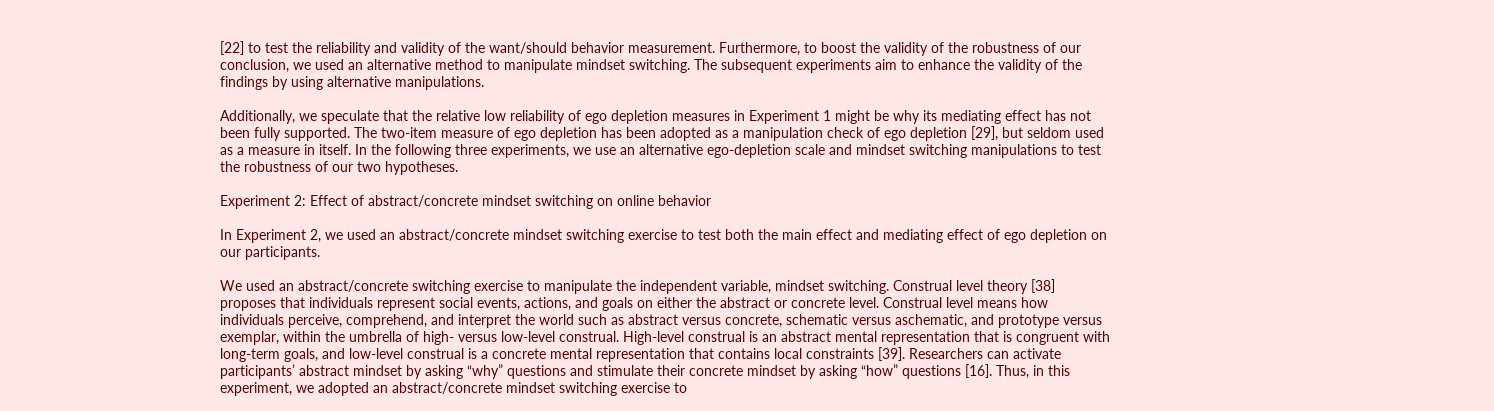[22] to test the reliability and validity of the want/should behavior measurement. Furthermore, to boost the validity of the robustness of our conclusion, we used an alternative method to manipulate mindset switching. The subsequent experiments aim to enhance the validity of the findings by using alternative manipulations.

Additionally, we speculate that the relative low reliability of ego depletion measures in Experiment 1 might be why its mediating effect has not been fully supported. The two-item measure of ego depletion has been adopted as a manipulation check of ego depletion [29], but seldom used as a measure in itself. In the following three experiments, we use an alternative ego-depletion scale and mindset switching manipulations to test the robustness of our two hypotheses.

Experiment 2: Effect of abstract/concrete mindset switching on online behavior

In Experiment 2, we used an abstract/concrete mindset switching exercise to test both the main effect and mediating effect of ego depletion on our participants.

We used an abstract/concrete switching exercise to manipulate the independent variable, mindset switching. Construal level theory [38] proposes that individuals represent social events, actions, and goals on either the abstract or concrete level. Construal level means how individuals perceive, comprehend, and interpret the world such as abstract versus concrete, schematic versus aschematic, and prototype versus exemplar, within the umbrella of high- versus low-level construal. High-level construal is an abstract mental representation that is congruent with long-term goals, and low-level construal is a concrete mental representation that contains local constraints [39]. Researchers can activate participants’ abstract mindset by asking “why” questions and stimulate their concrete mindset by asking “how” questions [16]. Thus, in this experiment, we adopted an abstract/concrete mindset switching exercise to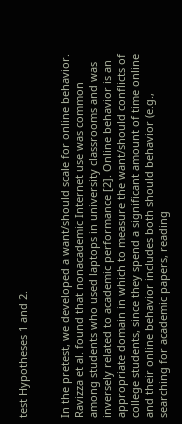test Hypotheses 1 and 2.


In the pretest, we developed a want/should scale for online behavior. Ravizza et al. found that nonacademic Internet use was common among students who used laptops in university classrooms and was inversely related to academic performance [2]. Online behavior is an appropriate domain in which to measure the want/should conflicts of college students, since they spend a significant amount of time online and their online behavior includes both should behavior (e.g., searching for academic papers, reading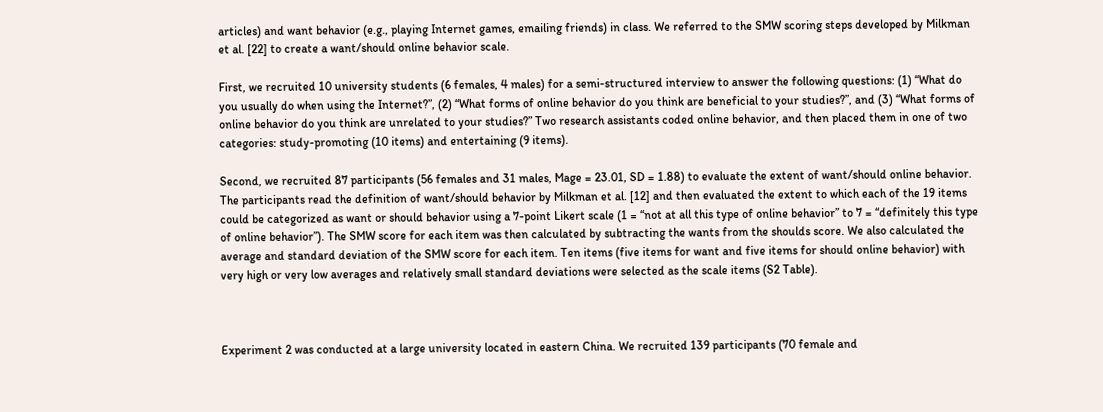articles) and want behavior (e.g., playing Internet games, emailing friends) in class. We referred to the SMW scoring steps developed by Milkman et al. [22] to create a want/should online behavior scale.

First, we recruited 10 university students (6 females, 4 males) for a semi-structured interview to answer the following questions: (1) “What do you usually do when using the Internet?”, (2) “What forms of online behavior do you think are beneficial to your studies?”, and (3) “What forms of online behavior do you think are unrelated to your studies?” Two research assistants coded online behavior, and then placed them in one of two categories: study-promoting (10 items) and entertaining (9 items).

Second, we recruited 87 participants (56 females and 31 males, Mage = 23.01, SD = 1.88) to evaluate the extent of want/should online behavior. The participants read the definition of want/should behavior by Milkman et al. [12] and then evaluated the extent to which each of the 19 items could be categorized as want or should behavior using a 7-point Likert scale (1 = “not at all this type of online behavior” to 7 = “definitely this type of online behavior”). The SMW score for each item was then calculated by subtracting the wants from the shoulds score. We also calculated the average and standard deviation of the SMW score for each item. Ten items (five items for want and five items for should online behavior) with very high or very low averages and relatively small standard deviations were selected as the scale items (S2 Table).



Experiment 2 was conducted at a large university located in eastern China. We recruited 139 participants (70 female and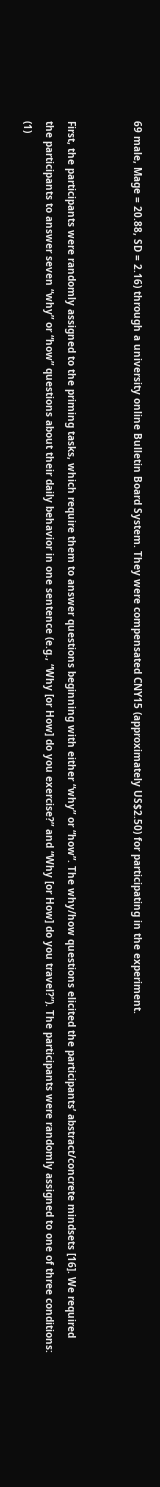69 male, Mage = 20.88, SD = 2.16) through a university online Bulletin Board System. They were compensated CNY15 (approximately US$2.50) for participating in the experiment.


First, the participants were randomly assigned to the priming tasks, which require them to answer questions beginning with either “why” or “how”. The why/how questions elicited the participants’ abstract/concrete mindsets [16]. We required the participants to answer seven “why” or “how” questions about their daily behavior in one sentence (e.g., “Why [or How] do you exercise?” and “Why [or How] do you travel?”). The participants were randomly assigned to one of three conditions: (1)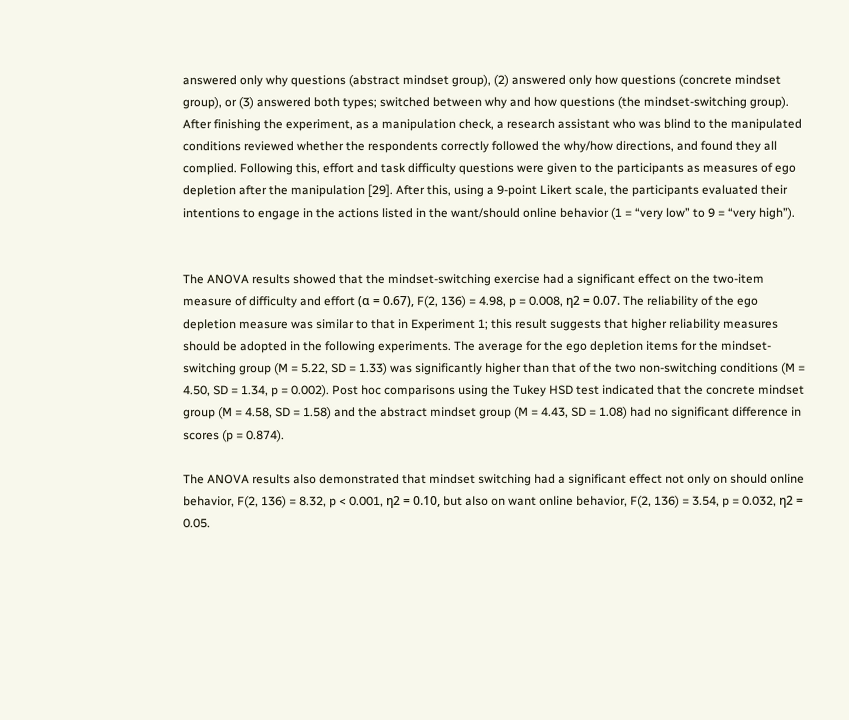answered only why questions (abstract mindset group), (2) answered only how questions (concrete mindset group), or (3) answered both types; switched between why and how questions (the mindset-switching group). After finishing the experiment, as a manipulation check, a research assistant who was blind to the manipulated conditions reviewed whether the respondents correctly followed the why/how directions, and found they all complied. Following this, effort and task difficulty questions were given to the participants as measures of ego depletion after the manipulation [29]. After this, using a 9-point Likert scale, the participants evaluated their intentions to engage in the actions listed in the want/should online behavior (1 = “very low” to 9 = “very high”).


The ANOVA results showed that the mindset-switching exercise had a significant effect on the two-item measure of difficulty and effort (α = 0.67), F(2, 136) = 4.98, p = 0.008, η2 = 0.07. The reliability of the ego depletion measure was similar to that in Experiment 1; this result suggests that higher reliability measures should be adopted in the following experiments. The average for the ego depletion items for the mindset-switching group (M = 5.22, SD = 1.33) was significantly higher than that of the two non-switching conditions (M = 4.50, SD = 1.34, p = 0.002). Post hoc comparisons using the Tukey HSD test indicated that the concrete mindset group (M = 4.58, SD = 1.58) and the abstract mindset group (M = 4.43, SD = 1.08) had no significant difference in scores (p = 0.874).

The ANOVA results also demonstrated that mindset switching had a significant effect not only on should online behavior, F(2, 136) = 8.32, p < 0.001, η2 = 0.10, but also on want online behavior, F(2, 136) = 3.54, p = 0.032, η2 = 0.05.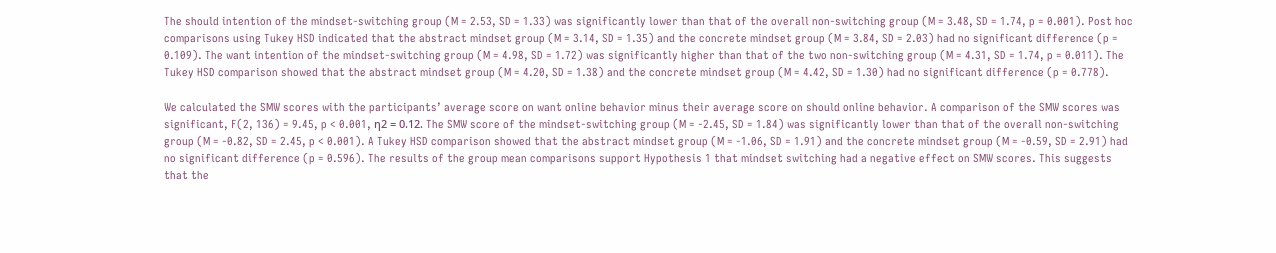The should intention of the mindset-switching group (M = 2.53, SD = 1.33) was significantly lower than that of the overall non-switching group (M = 3.48, SD = 1.74, p = 0.001). Post hoc comparisons using Tukey HSD indicated that the abstract mindset group (M = 3.14, SD = 1.35) and the concrete mindset group (M = 3.84, SD = 2.03) had no significant difference (p = 0.109). The want intention of the mindset-switching group (M = 4.98, SD = 1.72) was significantly higher than that of the two non-switching group (M = 4.31, SD = 1.74, p = 0.011). The Tukey HSD comparison showed that the abstract mindset group (M = 4.20, SD = 1.38) and the concrete mindset group (M = 4.42, SD = 1.30) had no significant difference (p = 0.778).

We calculated the SMW scores with the participants’ average score on want online behavior minus their average score on should online behavior. A comparison of the SMW scores was significant, F(2, 136) = 9.45, p < 0.001, η2 = 0.12. The SMW score of the mindset-switching group (M = -2.45, SD = 1.84) was significantly lower than that of the overall non-switching group (M = -0.82, SD = 2.45, p < 0.001). A Tukey HSD comparison showed that the abstract mindset group (M = -1.06, SD = 1.91) and the concrete mindset group (M = -0.59, SD = 2.91) had no significant difference (p = 0.596). The results of the group mean comparisons support Hypothesis 1 that mindset switching had a negative effect on SMW scores. This suggests that the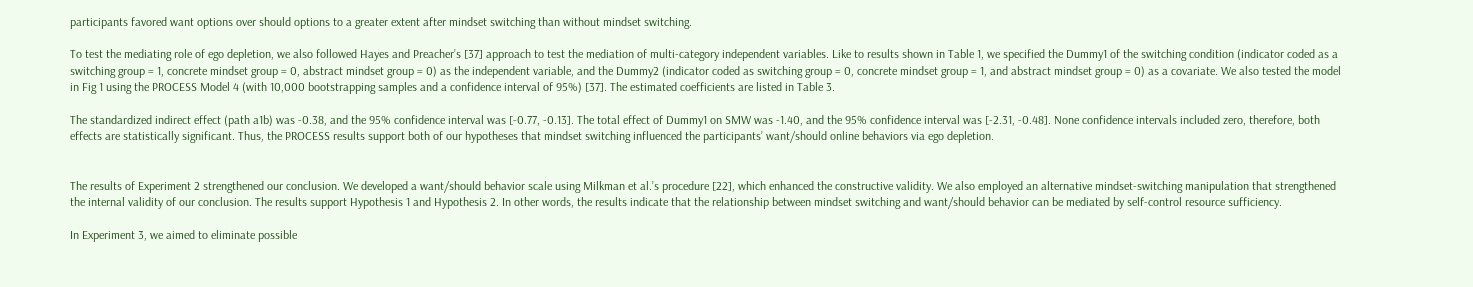participants favored want options over should options to a greater extent after mindset switching than without mindset switching.

To test the mediating role of ego depletion, we also followed Hayes and Preacher’s [37] approach to test the mediation of multi-category independent variables. Like to results shown in Table 1, we specified the Dummy1 of the switching condition (indicator coded as a switching group = 1, concrete mindset group = 0, abstract mindset group = 0) as the independent variable, and the Dummy2 (indicator coded as switching group = 0, concrete mindset group = 1, and abstract mindset group = 0) as a covariate. We also tested the model in Fig 1 using the PROCESS Model 4 (with 10,000 bootstrapping samples and a confidence interval of 95%) [37]. The estimated coefficients are listed in Table 3.

The standardized indirect effect (path a1b) was -0.38, and the 95% confidence interval was [-0.77, -0.13]. The total effect of Dummy1 on SMW was -1.40, and the 95% confidence interval was [-2.31, -0.48]. None confidence intervals included zero, therefore, both effects are statistically significant. Thus, the PROCESS results support both of our hypotheses that mindset switching influenced the participants’ want/should online behaviors via ego depletion.


The results of Experiment 2 strengthened our conclusion. We developed a want/should behavior scale using Milkman et al.’s procedure [22], which enhanced the constructive validity. We also employed an alternative mindset-switching manipulation that strengthened the internal validity of our conclusion. The results support Hypothesis 1 and Hypothesis 2. In other words, the results indicate that the relationship between mindset switching and want/should behavior can be mediated by self-control resource sufficiency.

In Experiment 3, we aimed to eliminate possible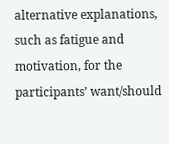alternative explanations, such as fatigue and motivation, for the participants’ want/should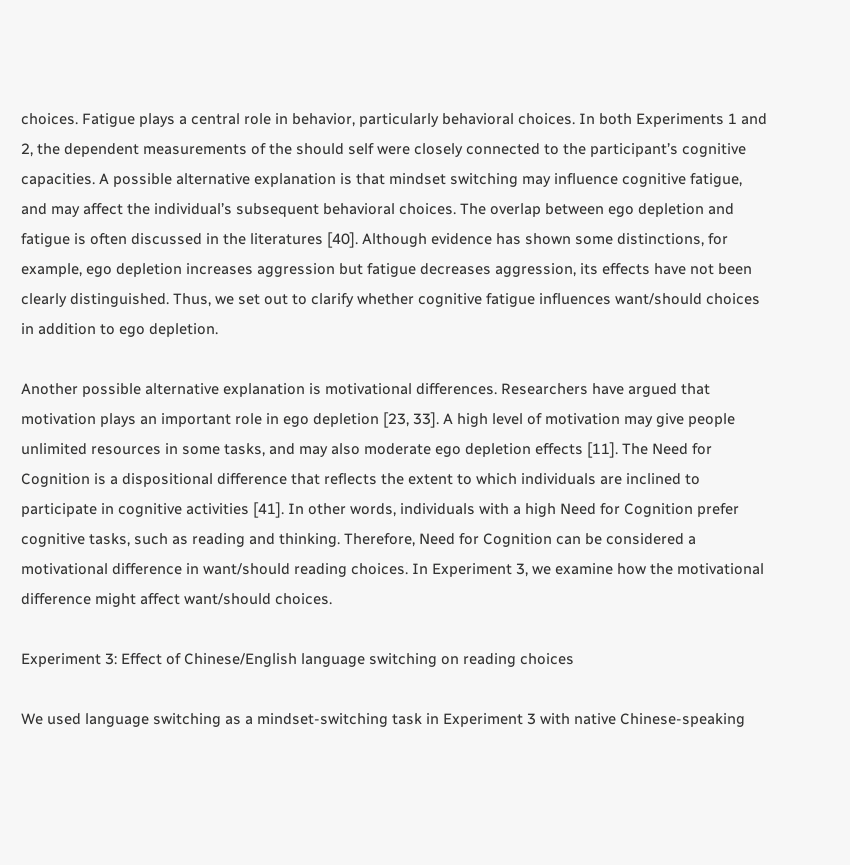choices. Fatigue plays a central role in behavior, particularly behavioral choices. In both Experiments 1 and 2, the dependent measurements of the should self were closely connected to the participant’s cognitive capacities. A possible alternative explanation is that mindset switching may influence cognitive fatigue, and may affect the individual’s subsequent behavioral choices. The overlap between ego depletion and fatigue is often discussed in the literatures [40]. Although evidence has shown some distinctions, for example, ego depletion increases aggression but fatigue decreases aggression, its effects have not been clearly distinguished. Thus, we set out to clarify whether cognitive fatigue influences want/should choices in addition to ego depletion.

Another possible alternative explanation is motivational differences. Researchers have argued that motivation plays an important role in ego depletion [23, 33]. A high level of motivation may give people unlimited resources in some tasks, and may also moderate ego depletion effects [11]. The Need for Cognition is a dispositional difference that reflects the extent to which individuals are inclined to participate in cognitive activities [41]. In other words, individuals with a high Need for Cognition prefer cognitive tasks, such as reading and thinking. Therefore, Need for Cognition can be considered a motivational difference in want/should reading choices. In Experiment 3, we examine how the motivational difference might affect want/should choices.

Experiment 3: Effect of Chinese/English language switching on reading choices

We used language switching as a mindset-switching task in Experiment 3 with native Chinese-speaking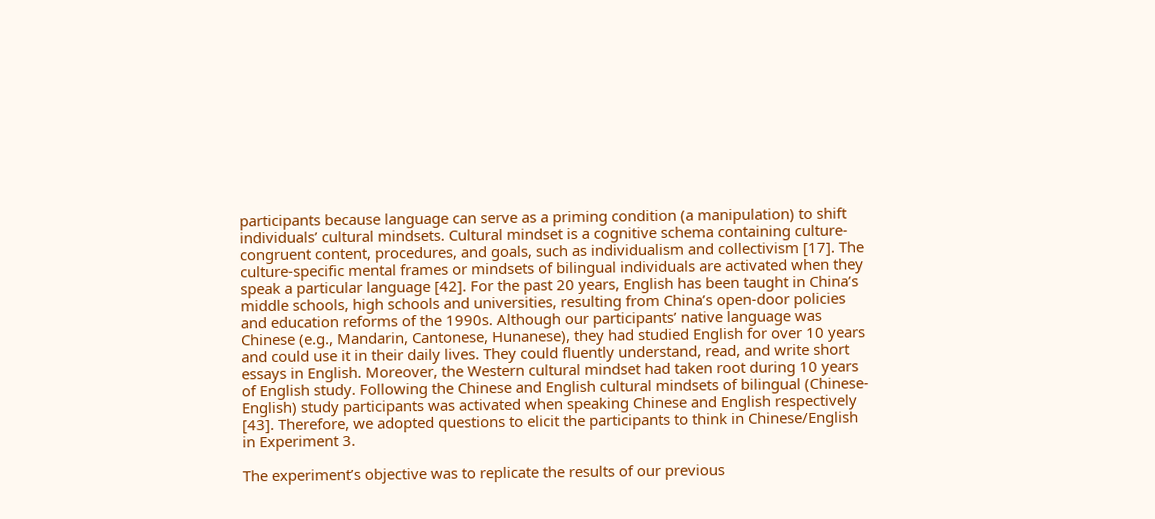participants because language can serve as a priming condition (a manipulation) to shift individuals’ cultural mindsets. Cultural mindset is a cognitive schema containing culture-congruent content, procedures, and goals, such as individualism and collectivism [17]. The culture-specific mental frames or mindsets of bilingual individuals are activated when they speak a particular language [42]. For the past 20 years, English has been taught in China’s middle schools, high schools and universities, resulting from China’s open-door policies and education reforms of the 1990s. Although our participants’ native language was Chinese (e.g., Mandarin, Cantonese, Hunanese), they had studied English for over 10 years and could use it in their daily lives. They could fluently understand, read, and write short essays in English. Moreover, the Western cultural mindset had taken root during 10 years of English study. Following the Chinese and English cultural mindsets of bilingual (Chinese-English) study participants was activated when speaking Chinese and English respectively [43]. Therefore, we adopted questions to elicit the participants to think in Chinese/English in Experiment 3.

The experiment’s objective was to replicate the results of our previous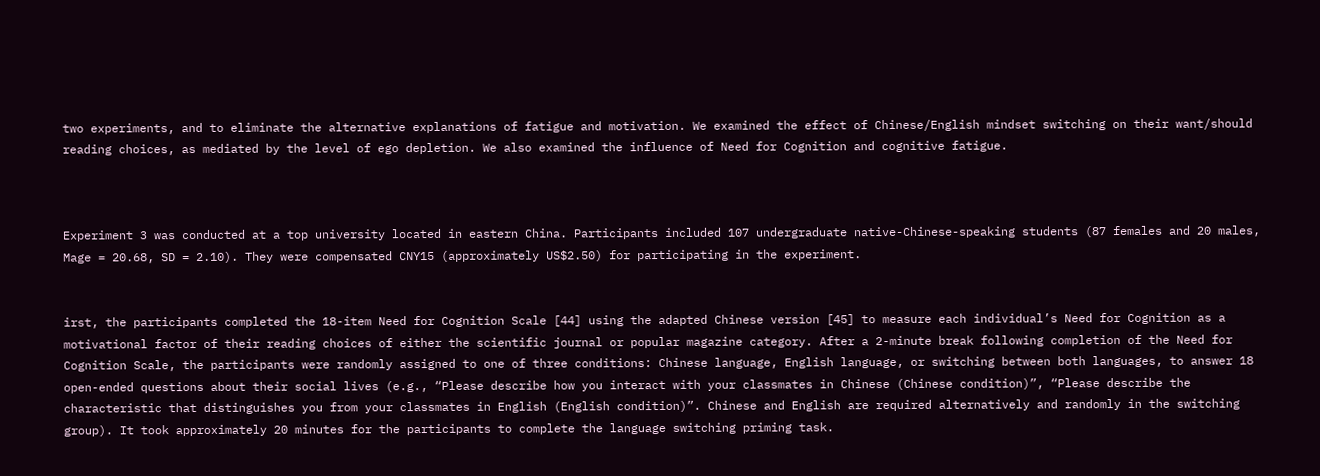two experiments, and to eliminate the alternative explanations of fatigue and motivation. We examined the effect of Chinese/English mindset switching on their want/should reading choices, as mediated by the level of ego depletion. We also examined the influence of Need for Cognition and cognitive fatigue.



Experiment 3 was conducted at a top university located in eastern China. Participants included 107 undergraduate native-Chinese-speaking students (87 females and 20 males, Mage = 20.68, SD = 2.10). They were compensated CNY15 (approximately US$2.50) for participating in the experiment.


irst, the participants completed the 18-item Need for Cognition Scale [44] using the adapted Chinese version [45] to measure each individual’s Need for Cognition as a motivational factor of their reading choices of either the scientific journal or popular magazine category. After a 2-minute break following completion of the Need for Cognition Scale, the participants were randomly assigned to one of three conditions: Chinese language, English language, or switching between both languages, to answer 18 open-ended questions about their social lives (e.g., “Please describe how you interact with your classmates in Chinese (Chinese condition)”, “Please describe the characteristic that distinguishes you from your classmates in English (English condition)”. Chinese and English are required alternatively and randomly in the switching group). It took approximately 20 minutes for the participants to complete the language switching priming task.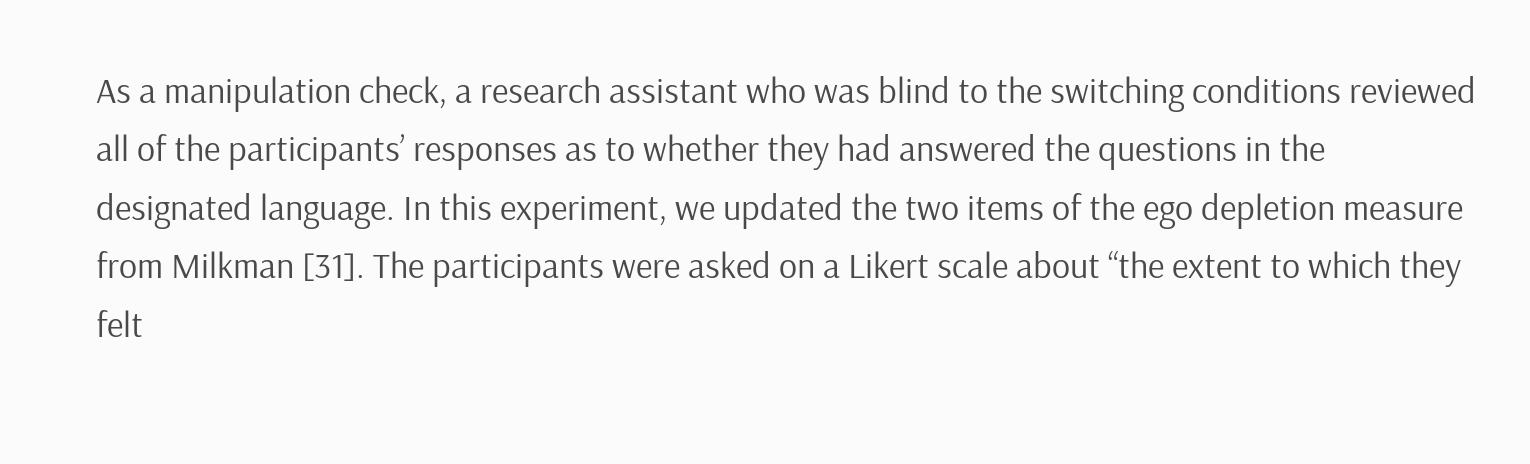As a manipulation check, a research assistant who was blind to the switching conditions reviewed all of the participants’ responses as to whether they had answered the questions in the designated language. In this experiment, we updated the two items of the ego depletion measure from Milkman [31]. The participants were asked on a Likert scale about “the extent to which they felt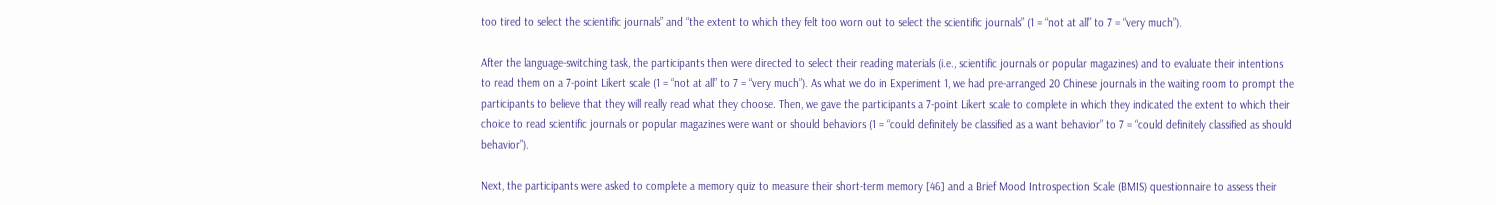too tired to select the scientific journals” and “the extent to which they felt too worn out to select the scientific journals” (1 = “not at all” to 7 = “very much”).

After the language-switching task, the participants then were directed to select their reading materials (i.e., scientific journals or popular magazines) and to evaluate their intentions to read them on a 7-point Likert scale (1 = “not at all” to 7 = “very much”). As what we do in Experiment 1, we had pre-arranged 20 Chinese journals in the waiting room to prompt the participants to believe that they will really read what they choose. Then, we gave the participants a 7-point Likert scale to complete in which they indicated the extent to which their choice to read scientific journals or popular magazines were want or should behaviors (1 = “could definitely be classified as a want behavior” to 7 = “could definitely classified as should behavior”).

Next, the participants were asked to complete a memory quiz to measure their short-term memory [46] and a Brief Mood Introspection Scale (BMIS) questionnaire to assess their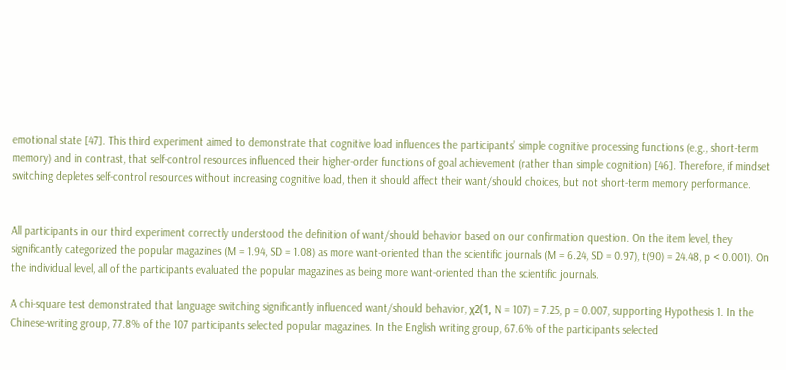emotional state [47]. This third experiment aimed to demonstrate that cognitive load influences the participants’ simple cognitive processing functions (e.g., short-term memory) and in contrast, that self-control resources influenced their higher-order functions of goal achievement (rather than simple cognition) [46]. Therefore, if mindset switching depletes self-control resources without increasing cognitive load, then it should affect their want/should choices, but not short-term memory performance.


All participants in our third experiment correctly understood the definition of want/should behavior based on our confirmation question. On the item level, they significantly categorized the popular magazines (M = 1.94, SD = 1.08) as more want-oriented than the scientific journals (M = 6.24, SD = 0.97), t(90) = 24.48, p < 0.001). On the individual level, all of the participants evaluated the popular magazines as being more want-oriented than the scientific journals.

A chi-square test demonstrated that language switching significantly influenced want/should behavior, χ2(1, N = 107) = 7.25, p = 0.007, supporting Hypothesis 1. In the Chinese-writing group, 77.8% of the 107 participants selected popular magazines. In the English writing group, 67.6% of the participants selected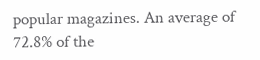popular magazines. An average of 72.8% of the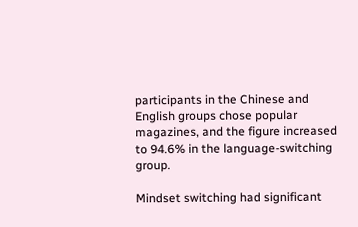participants in the Chinese and English groups chose popular magazines, and the figure increased to 94.6% in the language-switching group.

Mindset switching had significant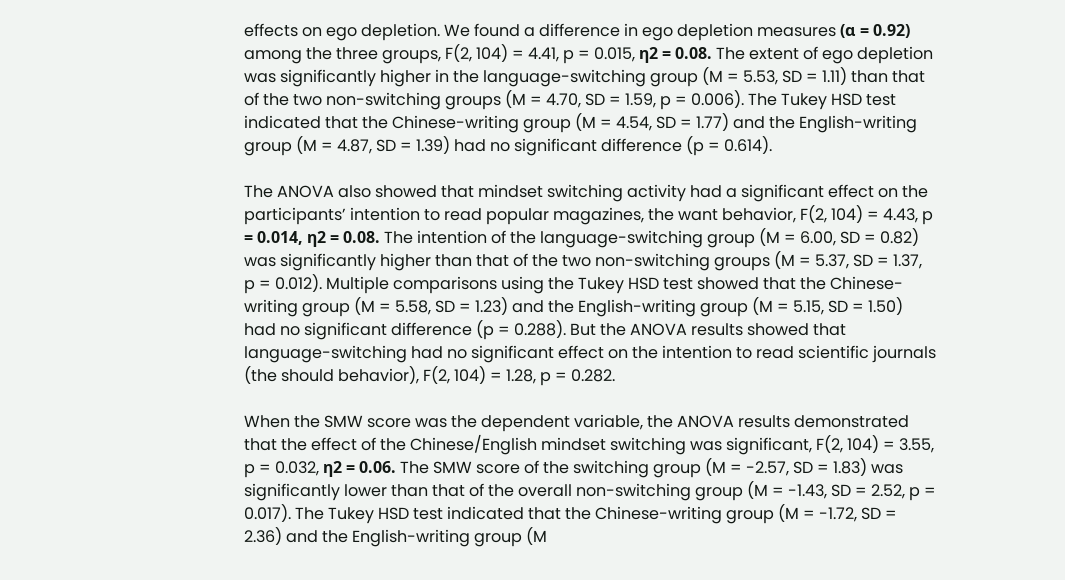effects on ego depletion. We found a difference in ego depletion measures (α = 0.92) among the three groups, F(2, 104) = 4.41, p = 0.015, η2 = 0.08. The extent of ego depletion was significantly higher in the language-switching group (M = 5.53, SD = 1.11) than that of the two non-switching groups (M = 4.70, SD = 1.59, p = 0.006). The Tukey HSD test indicated that the Chinese-writing group (M = 4.54, SD = 1.77) and the English-writing group (M = 4.87, SD = 1.39) had no significant difference (p = 0.614).

The ANOVA also showed that mindset switching activity had a significant effect on the participants’ intention to read popular magazines, the want behavior, F(2, 104) = 4.43, p = 0.014, η2 = 0.08. The intention of the language-switching group (M = 6.00, SD = 0.82) was significantly higher than that of the two non-switching groups (M = 5.37, SD = 1.37, p = 0.012). Multiple comparisons using the Tukey HSD test showed that the Chinese-writing group (M = 5.58, SD = 1.23) and the English-writing group (M = 5.15, SD = 1.50) had no significant difference (p = 0.288). But the ANOVA results showed that language-switching had no significant effect on the intention to read scientific journals (the should behavior), F(2, 104) = 1.28, p = 0.282.

When the SMW score was the dependent variable, the ANOVA results demonstrated that the effect of the Chinese/English mindset switching was significant, F(2, 104) = 3.55, p = 0.032, η2 = 0.06. The SMW score of the switching group (M = -2.57, SD = 1.83) was significantly lower than that of the overall non-switching group (M = -1.43, SD = 2.52, p = 0.017). The Tukey HSD test indicated that the Chinese-writing group (M = -1.72, SD = 2.36) and the English-writing group (M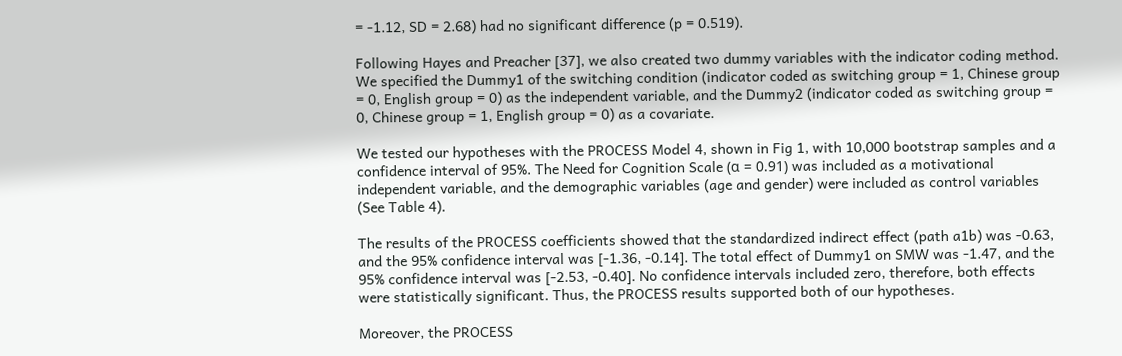= -1.12, SD = 2.68) had no significant difference (p = 0.519).

Following Hayes and Preacher [37], we also created two dummy variables with the indicator coding method. We specified the Dummy1 of the switching condition (indicator coded as switching group = 1, Chinese group = 0, English group = 0) as the independent variable, and the Dummy2 (indicator coded as switching group = 0, Chinese group = 1, English group = 0) as a covariate.

We tested our hypotheses with the PROCESS Model 4, shown in Fig 1, with 10,000 bootstrap samples and a confidence interval of 95%. The Need for Cognition Scale (α = 0.91) was included as a motivational independent variable, and the demographic variables (age and gender) were included as control variables (See Table 4).

The results of the PROCESS coefficients showed that the standardized indirect effect (path a1b) was -0.63, and the 95% confidence interval was [-1.36, -0.14]. The total effect of Dummy1 on SMW was -1.47, and the 95% confidence interval was [-2.53, -0.40]. No confidence intervals included zero, therefore, both effects were statistically significant. Thus, the PROCESS results supported both of our hypotheses.

Moreover, the PROCESS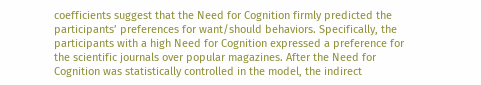coefficients suggest that the Need for Cognition firmly predicted the participants’ preferences for want/should behaviors. Specifically, the participants with a high Need for Cognition expressed a preference for the scientific journals over popular magazines. After the Need for Cognition was statistically controlled in the model, the indirect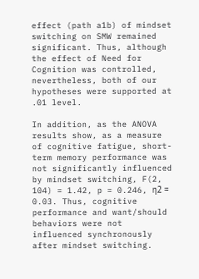effect (path a1b) of mindset switching on SMW remained significant. Thus, although the effect of Need for Cognition was controlled, nevertheless, both of our hypotheses were supported at .01 level.

In addition, as the ANOVA results show, as a measure of cognitive fatigue, short-term memory performance was not significantly influenced by mindset switching, F(2, 104) = 1.42, p = 0.246, η2 = 0.03. Thus, cognitive performance and want/should behaviors were not influenced synchronously after mindset switching.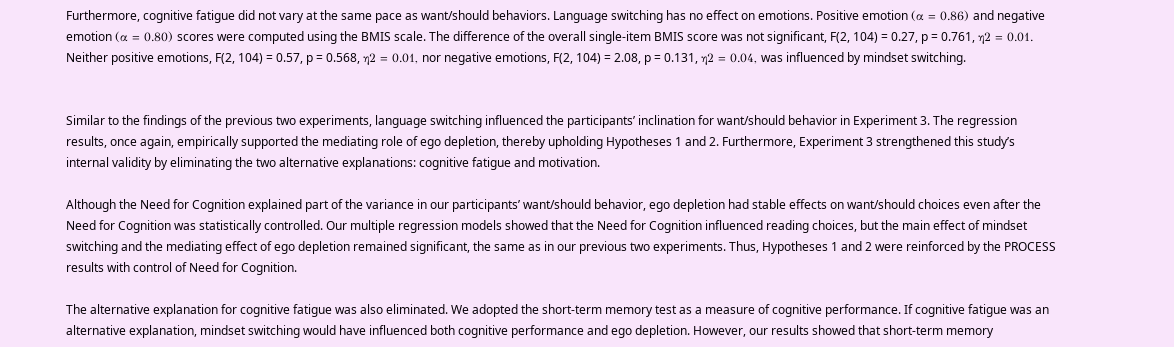Furthermore, cognitive fatigue did not vary at the same pace as want/should behaviors. Language switching has no effect on emotions. Positive emotion (α = 0.86) and negative emotion (α = 0.80) scores were computed using the BMIS scale. The difference of the overall single-item BMIS score was not significant, F(2, 104) = 0.27, p = 0.761, η2 = 0.01. Neither positive emotions, F(2, 104) = 0.57, p = 0.568, η2 = 0.01, nor negative emotions, F(2, 104) = 2.08, p = 0.131, η2 = 0.04, was influenced by mindset switching.


Similar to the findings of the previous two experiments, language switching influenced the participants’ inclination for want/should behavior in Experiment 3. The regression results, once again, empirically supported the mediating role of ego depletion, thereby upholding Hypotheses 1 and 2. Furthermore, Experiment 3 strengthened this study’s internal validity by eliminating the two alternative explanations: cognitive fatigue and motivation.

Although the Need for Cognition explained part of the variance in our participants’ want/should behavior, ego depletion had stable effects on want/should choices even after the Need for Cognition was statistically controlled. Our multiple regression models showed that the Need for Cognition influenced reading choices, but the main effect of mindset switching and the mediating effect of ego depletion remained significant, the same as in our previous two experiments. Thus, Hypotheses 1 and 2 were reinforced by the PROCESS results with control of Need for Cognition.

The alternative explanation for cognitive fatigue was also eliminated. We adopted the short-term memory test as a measure of cognitive performance. If cognitive fatigue was an alternative explanation, mindset switching would have influenced both cognitive performance and ego depletion. However, our results showed that short-term memory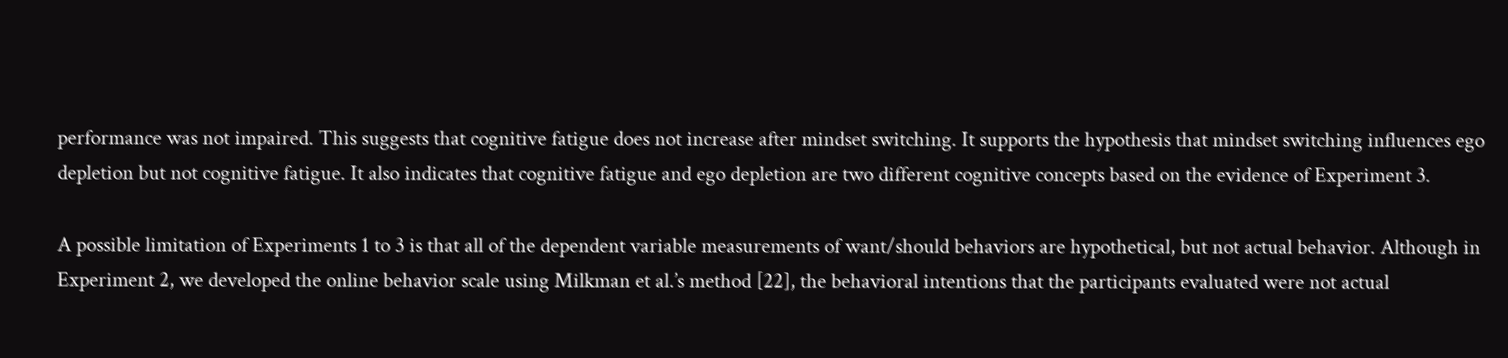performance was not impaired. This suggests that cognitive fatigue does not increase after mindset switching. It supports the hypothesis that mindset switching influences ego depletion but not cognitive fatigue. It also indicates that cognitive fatigue and ego depletion are two different cognitive concepts based on the evidence of Experiment 3.

A possible limitation of Experiments 1 to 3 is that all of the dependent variable measurements of want/should behaviors are hypothetical, but not actual behavior. Although in Experiment 2, we developed the online behavior scale using Milkman et al.’s method [22], the behavioral intentions that the participants evaluated were not actual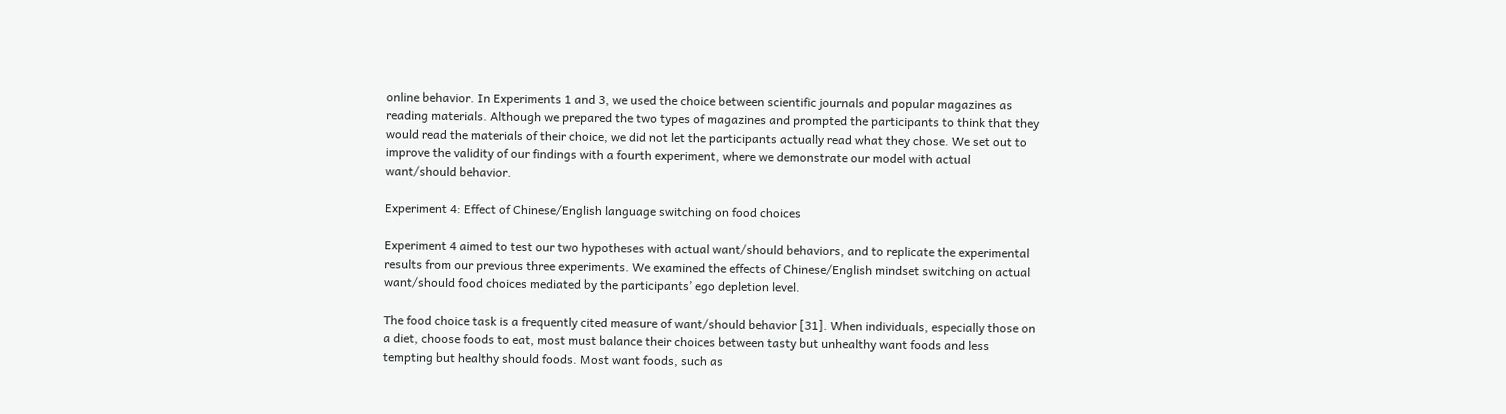online behavior. In Experiments 1 and 3, we used the choice between scientific journals and popular magazines as reading materials. Although we prepared the two types of magazines and prompted the participants to think that they would read the materials of their choice, we did not let the participants actually read what they chose. We set out to improve the validity of our findings with a fourth experiment, where we demonstrate our model with actual want/should behavior.

Experiment 4: Effect of Chinese/English language switching on food choices

Experiment 4 aimed to test our two hypotheses with actual want/should behaviors, and to replicate the experimental results from our previous three experiments. We examined the effects of Chinese/English mindset switching on actual want/should food choices mediated by the participants’ ego depletion level.

The food choice task is a frequently cited measure of want/should behavior [31]. When individuals, especially those on a diet, choose foods to eat, most must balance their choices between tasty but unhealthy want foods and less tempting but healthy should foods. Most want foods, such as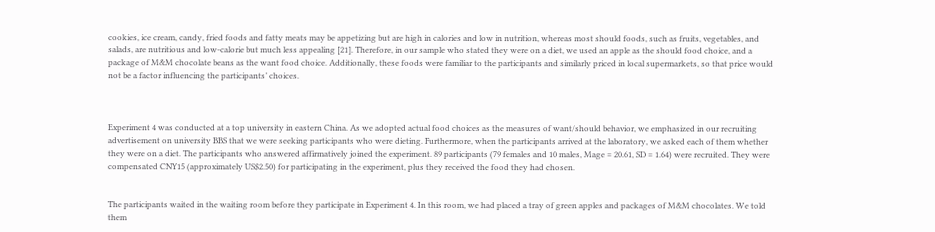cookies, ice cream, candy, fried foods and fatty meats may be appetizing but are high in calories and low in nutrition, whereas most should foods, such as fruits, vegetables, and salads, are nutritious and low-calorie but much less appealing [21]. Therefore, in our sample who stated they were on a diet, we used an apple as the should food choice, and a package of M&M chocolate beans as the want food choice. Additionally, these foods were familiar to the participants and similarly priced in local supermarkets, so that price would not be a factor influencing the participants’ choices.



Experiment 4 was conducted at a top university in eastern China. As we adopted actual food choices as the measures of want/should behavior, we emphasized in our recruiting advertisement on university BBS that we were seeking participants who were dieting. Furthermore, when the participants arrived at the laboratory, we asked each of them whether they were on a diet. The participants who answered affirmatively joined the experiment. 89 participants (79 females and 10 males, Mage = 20.61, SD = 1.64) were recruited. They were compensated CNY15 (approximately US$2.50) for participating in the experiment, plus they received the food they had chosen.


The participants waited in the waiting room before they participate in Experiment 4. In this room, we had placed a tray of green apples and packages of M&M chocolates. We told them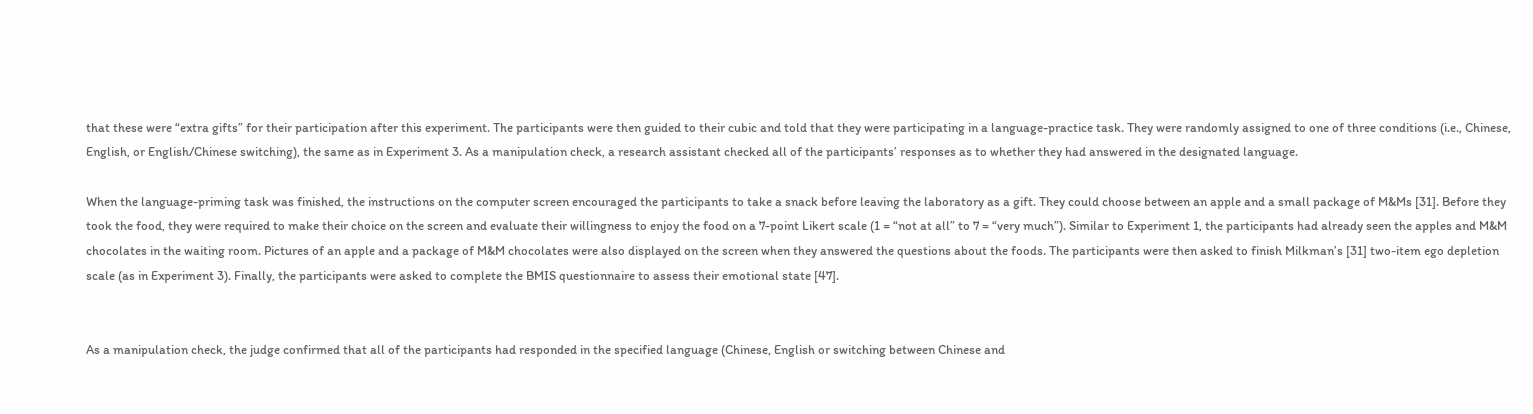that these were “extra gifts” for their participation after this experiment. The participants were then guided to their cubic and told that they were participating in a language-practice task. They were randomly assigned to one of three conditions (i.e., Chinese, English, or English/Chinese switching), the same as in Experiment 3. As a manipulation check, a research assistant checked all of the participants’ responses as to whether they had answered in the designated language.

When the language-priming task was finished, the instructions on the computer screen encouraged the participants to take a snack before leaving the laboratory as a gift. They could choose between an apple and a small package of M&Ms [31]. Before they took the food, they were required to make their choice on the screen and evaluate their willingness to enjoy the food on a 7-point Likert scale (1 = “not at all” to 7 = “very much”). Similar to Experiment 1, the participants had already seen the apples and M&M chocolates in the waiting room. Pictures of an apple and a package of M&M chocolates were also displayed on the screen when they answered the questions about the foods. The participants were then asked to finish Milkman’s [31] two-item ego depletion scale (as in Experiment 3). Finally, the participants were asked to complete the BMIS questionnaire to assess their emotional state [47].


As a manipulation check, the judge confirmed that all of the participants had responded in the specified language (Chinese, English or switching between Chinese and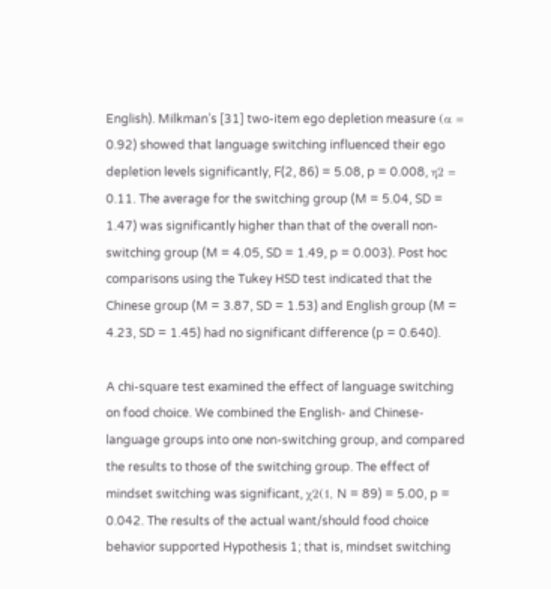English). Milkman’s [31] two-item ego depletion measure (α = 0.92) showed that language switching influenced their ego depletion levels significantly, F(2, 86) = 5.08, p = 0.008, η2 = 0.11. The average for the switching group (M = 5.04, SD = 1.47) was significantly higher than that of the overall non-switching group (M = 4.05, SD = 1.49, p = 0.003). Post hoc comparisons using the Tukey HSD test indicated that the Chinese group (M = 3.87, SD = 1.53) and English group (M = 4.23, SD = 1.45) had no significant difference (p = 0.640).

A chi-square test examined the effect of language switching on food choice. We combined the English- and Chinese-language groups into one non-switching group, and compared the results to those of the switching group. The effect of mindset switching was significant, χ2(1, N = 89) = 5.00, p = 0.042. The results of the actual want/should food choice behavior supported Hypothesis 1; that is, mindset switching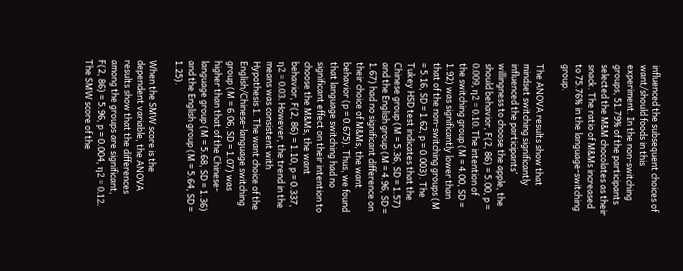influenced the subsequent choices of want/should foods in this experiment. In the non-switching groups, 51.79% of the participants selected the M&M chocolates as their snack. The ratio of M&Ms increased to 75.76% in the language-switching group.

The ANOVA results show that mindset switching significantly influenced the participants’ willingness to choose the apple, the should behavior, F(2, 86) = 5.00, p = 0.009, η2 = 0.10. The intention of the switching group (M = 4.00, SD = 1.92) was significantly lower than that of the non-switching groups (M = 5.16, SD = 1.62, p = 0.003). The Tukey HSD test indicates that the Chinese group (M = 5.36, SD = 1.57) and the English group (M = 4.96, SD = 1.67) had no significant difference on their choice of M&Ms, the want behavior (p = 0.675). Thus, we found that language switching had no significant effect on their intention to choose the M&Ms, the want behavior, F(2, 86) = 1.10, p = 0.337, η2 = 0.03. However, the trend in the means was consistent with Hypothesis 1. The want choice of the English/Chinese-language switching group (M = 6.06, SD = 1.07) was higher than that of the Chinese-language group (M = 5.68, SD = 1.36) and the English group (M = 5.64, SD = 1.25).

When the SMW score is the dependent variable, the ANOVA results show that the differences among the groups are significant, F(2, 86) = 5.96, p = 0.004, η2 = 0.12. The SMW score of the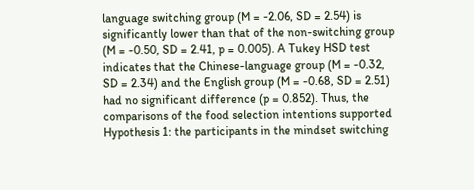language switching group (M = -2.06, SD = 2.54) is significantly lower than that of the non-switching group (M = -0.50, SD = 2.41, p = 0.005). A Tukey HSD test indicates that the Chinese-language group (M = -0.32, SD = 2.34) and the English group (M = -0.68, SD = 2.51) had no significant difference (p = 0.852). Thus, the comparisons of the food selection intentions supported Hypothesis 1: the participants in the mindset switching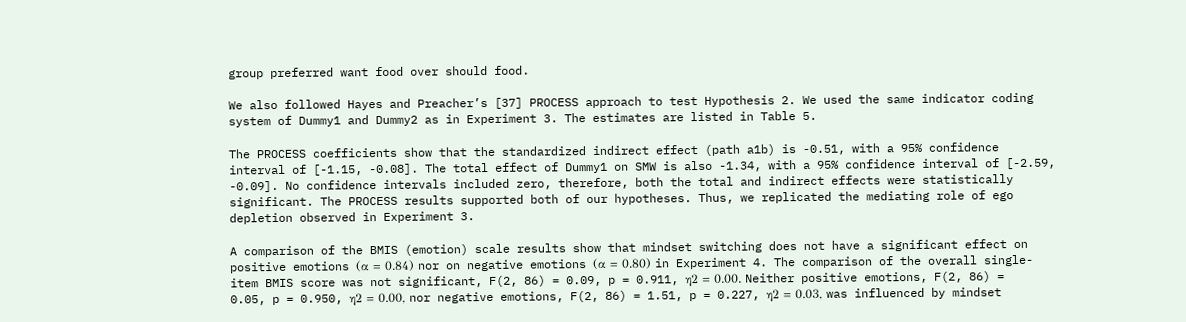group preferred want food over should food.

We also followed Hayes and Preacher’s [37] PROCESS approach to test Hypothesis 2. We used the same indicator coding system of Dummy1 and Dummy2 as in Experiment 3. The estimates are listed in Table 5.

The PROCESS coefficients show that the standardized indirect effect (path a1b) is -0.51, with a 95% confidence interval of [-1.15, -0.08]. The total effect of Dummy1 on SMW is also -1.34, with a 95% confidence interval of [-2.59, -0.09]. No confidence intervals included zero, therefore, both the total and indirect effects were statistically significant. The PROCESS results supported both of our hypotheses. Thus, we replicated the mediating role of ego depletion observed in Experiment 3.

A comparison of the BMIS (emotion) scale results show that mindset switching does not have a significant effect on positive emotions (α = 0.84) nor on negative emotions (α = 0.80) in Experiment 4. The comparison of the overall single-item BMIS score was not significant, F(2, 86) = 0.09, p = 0.911, η2 = 0.00. Neither positive emotions, F(2, 86) = 0.05, p = 0.950, η2 = 0.00, nor negative emotions, F(2, 86) = 1.51, p = 0.227, η2 = 0.03, was influenced by mindset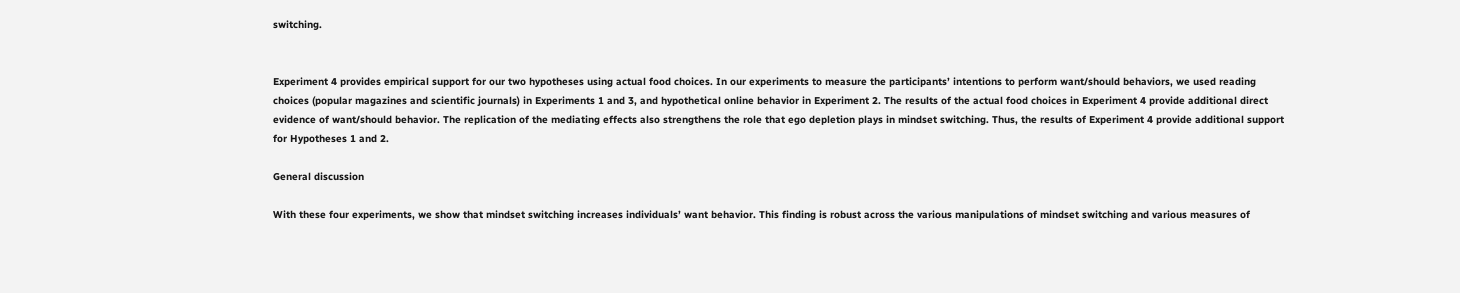switching.


Experiment 4 provides empirical support for our two hypotheses using actual food choices. In our experiments to measure the participants’ intentions to perform want/should behaviors, we used reading choices (popular magazines and scientific journals) in Experiments 1 and 3, and hypothetical online behavior in Experiment 2. The results of the actual food choices in Experiment 4 provide additional direct evidence of want/should behavior. The replication of the mediating effects also strengthens the role that ego depletion plays in mindset switching. Thus, the results of Experiment 4 provide additional support for Hypotheses 1 and 2.

General discussion

With these four experiments, we show that mindset switching increases individuals’ want behavior. This finding is robust across the various manipulations of mindset switching and various measures of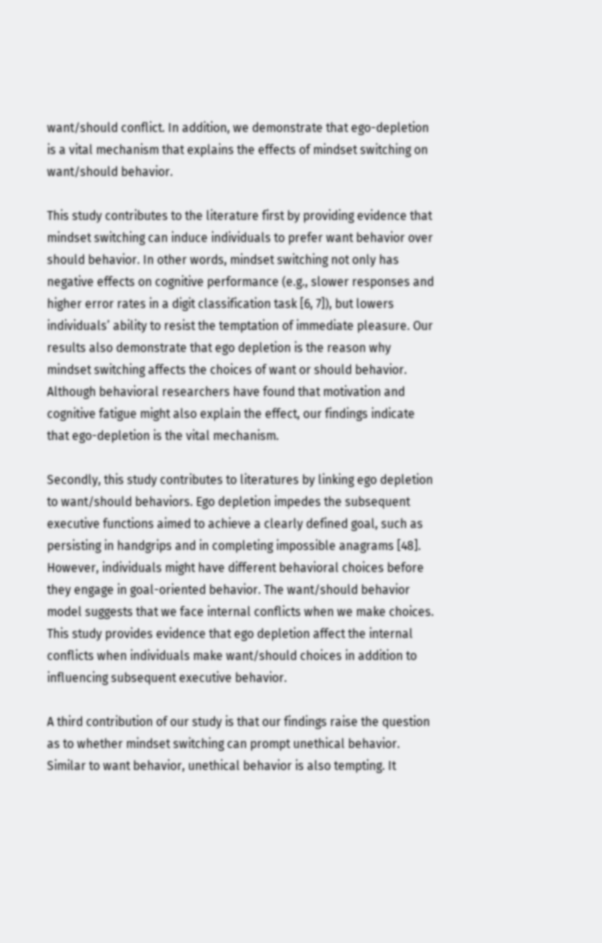want/should conflict. In addition, we demonstrate that ego-depletion is a vital mechanism that explains the effects of mindset switching on want/should behavior.

This study contributes to the literature first by providing evidence that mindset switching can induce individuals to prefer want behavior over should behavior. In other words, mindset switching not only has negative effects on cognitive performance (e.g., slower responses and higher error rates in a digit classification task [6, 7]), but lowers individuals’ ability to resist the temptation of immediate pleasure. Our results also demonstrate that ego depletion is the reason why mindset switching affects the choices of want or should behavior. Although behavioral researchers have found that motivation and cognitive fatigue might also explain the effect, our findings indicate that ego-depletion is the vital mechanism.

Secondly, this study contributes to literatures by linking ego depletion to want/should behaviors. Ego depletion impedes the subsequent executive functions aimed to achieve a clearly defined goal, such as persisting in handgrips and in completing impossible anagrams [48]. However, individuals might have different behavioral choices before they engage in goal-oriented behavior. The want/should behavior model suggests that we face internal conflicts when we make choices. This study provides evidence that ego depletion affect the internal conflicts when individuals make want/should choices in addition to influencing subsequent executive behavior.

A third contribution of our study is that our findings raise the question as to whether mindset switching can prompt unethical behavior. Similar to want behavior, unethical behavior is also tempting. It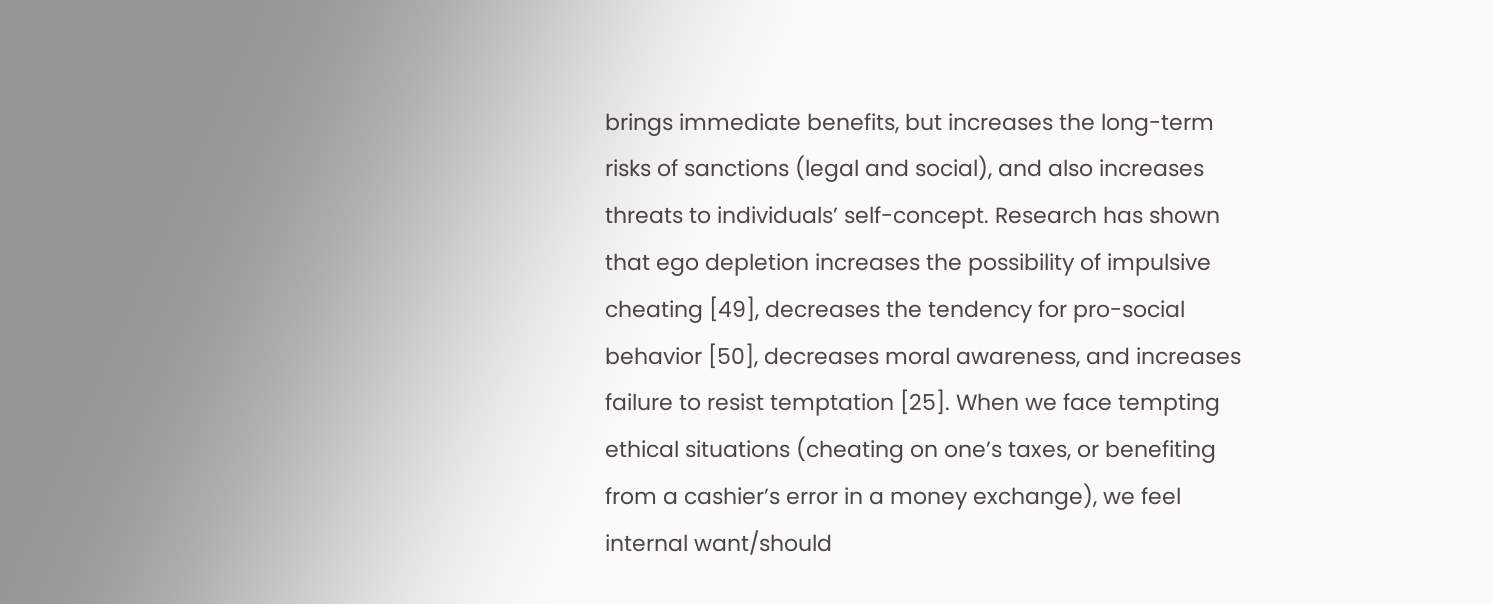brings immediate benefits, but increases the long-term risks of sanctions (legal and social), and also increases threats to individuals’ self-concept. Research has shown that ego depletion increases the possibility of impulsive cheating [49], decreases the tendency for pro-social behavior [50], decreases moral awareness, and increases failure to resist temptation [25]. When we face tempting ethical situations (cheating on one’s taxes, or benefiting from a cashier’s error in a money exchange), we feel internal want/should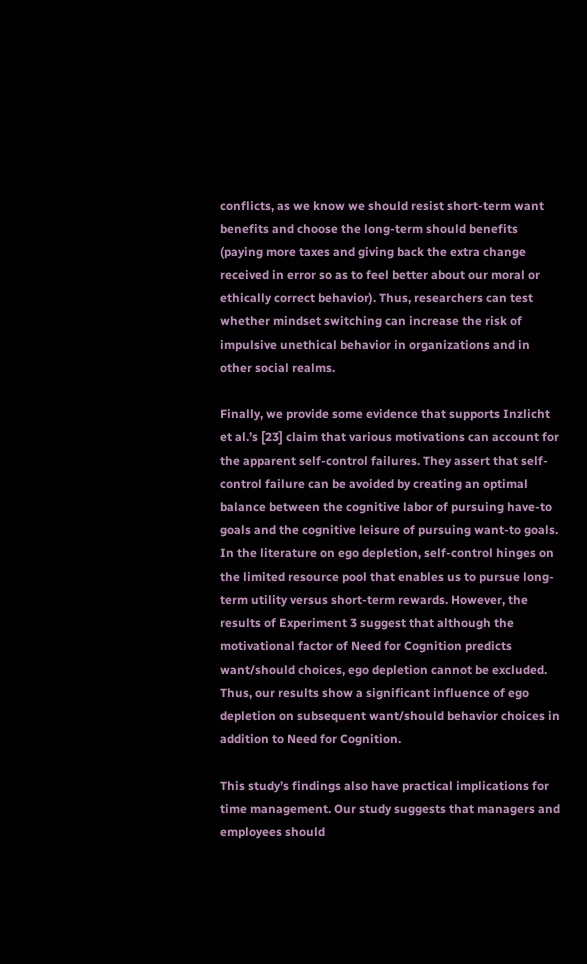conflicts, as we know we should resist short-term want benefits and choose the long-term should benefits (paying more taxes and giving back the extra change received in error so as to feel better about our moral or ethically correct behavior). Thus, researchers can test whether mindset switching can increase the risk of impulsive unethical behavior in organizations and in other social realms.

Finally, we provide some evidence that supports Inzlicht et al.’s [23] claim that various motivations can account for the apparent self-control failures. They assert that self-control failure can be avoided by creating an optimal balance between the cognitive labor of pursuing have-to goals and the cognitive leisure of pursuing want-to goals. In the literature on ego depletion, self-control hinges on the limited resource pool that enables us to pursue long-term utility versus short-term rewards. However, the results of Experiment 3 suggest that although the motivational factor of Need for Cognition predicts want/should choices, ego depletion cannot be excluded. Thus, our results show a significant influence of ego depletion on subsequent want/should behavior choices in addition to Need for Cognition.

This study’s findings also have practical implications for time management. Our study suggests that managers and employees should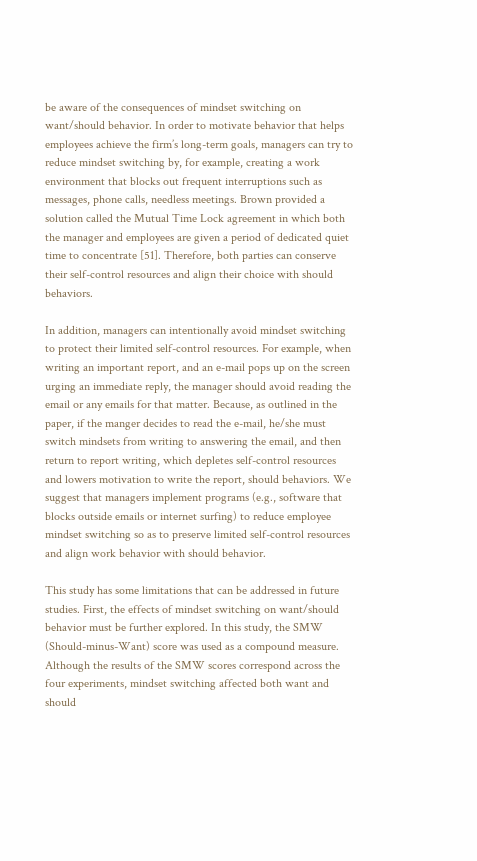be aware of the consequences of mindset switching on want/should behavior. In order to motivate behavior that helps employees achieve the firm’s long-term goals, managers can try to reduce mindset switching by, for example, creating a work environment that blocks out frequent interruptions such as messages, phone calls, needless meetings. Brown provided a solution called the Mutual Time Lock agreement in which both the manager and employees are given a period of dedicated quiet time to concentrate [51]. Therefore, both parties can conserve their self-control resources and align their choice with should behaviors.

In addition, managers can intentionally avoid mindset switching to protect their limited self-control resources. For example, when writing an important report, and an e-mail pops up on the screen urging an immediate reply, the manager should avoid reading the email or any emails for that matter. Because, as outlined in the paper, if the manger decides to read the e-mail, he/she must switch mindsets from writing to answering the email, and then return to report writing, which depletes self-control resources and lowers motivation to write the report, should behaviors. We suggest that managers implement programs (e.g., software that blocks outside emails or internet surfing) to reduce employee mindset switching so as to preserve limited self-control resources and align work behavior with should behavior.

This study has some limitations that can be addressed in future studies. First, the effects of mindset switching on want/should behavior must be further explored. In this study, the SMW (Should-minus-Want) score was used as a compound measure. Although the results of the SMW scores correspond across the four experiments, mindset switching affected both want and should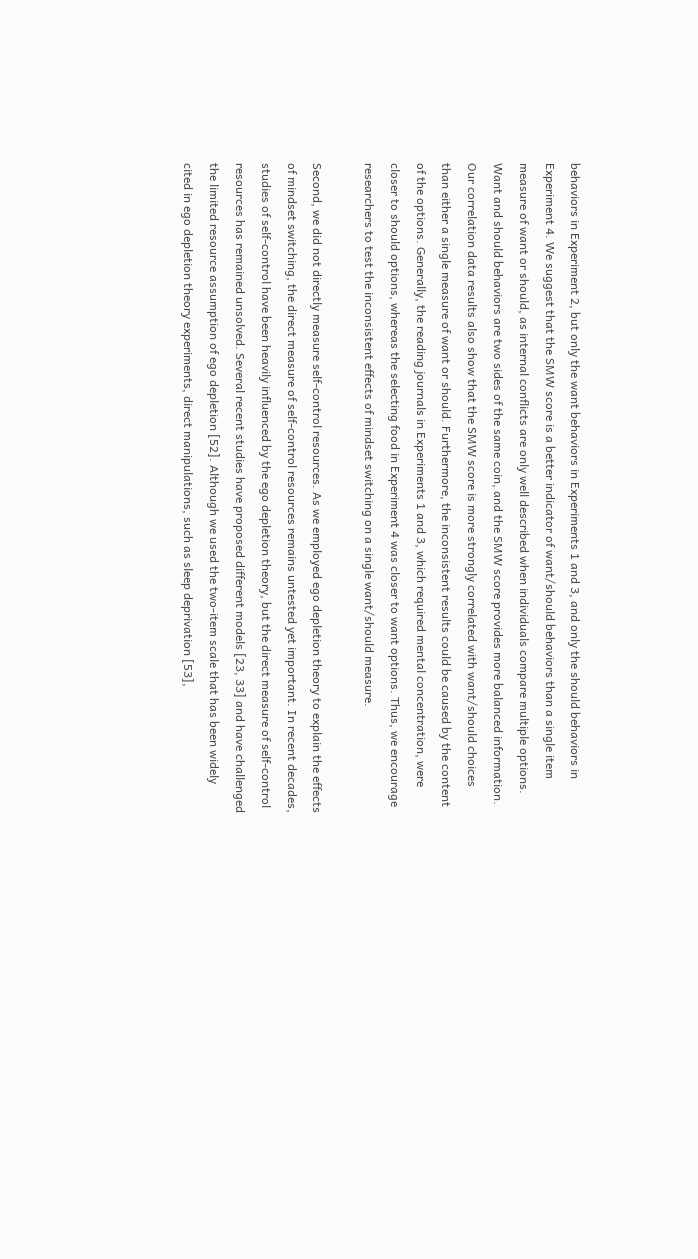behaviors in Experiment 2, but only the want behaviors in Experiments 1 and 3, and only the should behaviors in Experiment 4. We suggest that the SMW score is a better indicator of want/should behaviors than a single item measure of want or should, as internal conflicts are only well described when individuals compare multiple options. Want and should behaviors are two sides of the same coin, and the SMW score provides more balanced information. Our correlation data results also show that the SMW score is more strongly correlated with want/should choices than either a single measure of want or should. Furthermore, the inconsistent results could be caused by the content of the options. Generally, the reading journals in Experiments 1 and 3, which required mental concentration, were closer to should options, whereas the selecting food in Experiment 4 was closer to want options. Thus, we encourage researchers to test the inconsistent effects of mindset switching on a single want/should measure.

Second, we did not directly measure self-control resources. As we employed ego depletion theory to explain the effects of mindset switching, the direct measure of self-control resources remains untested yet important. In recent decades, studies of self-control have been heavily influenced by the ego depletion theory, but the direct measure of self-control resources has remained unsolved. Several recent studies have proposed different models [23, 33] and have challenged the limited resource assumption of ego depletion [52]. Although we used the two-item scale that has been widely cited in ego depletion theory experiments, direct manipulations, such as sleep deprivation [53],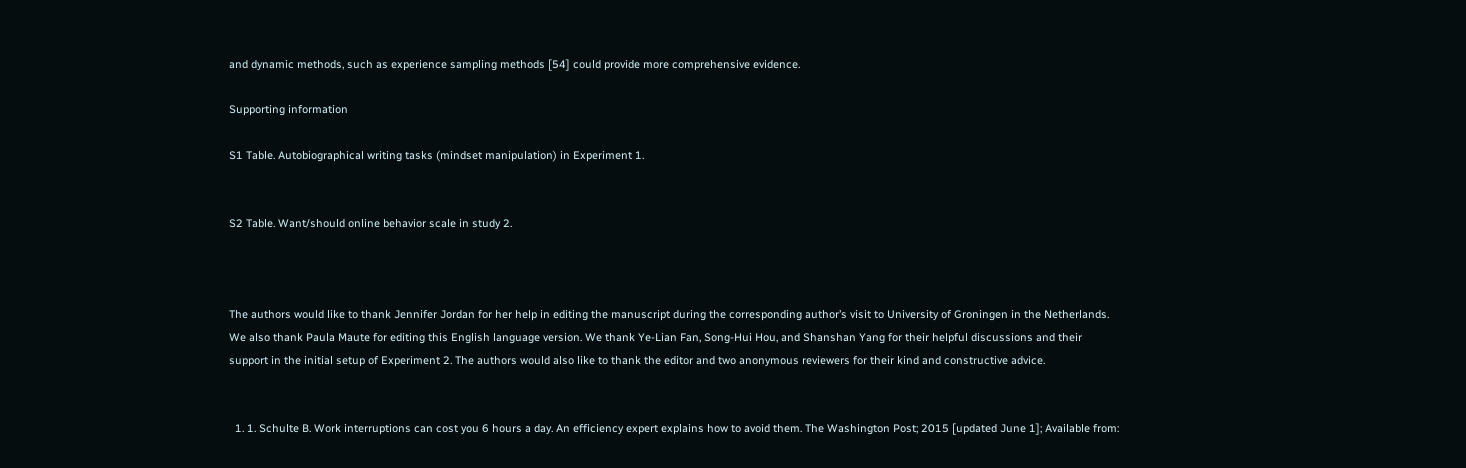and dynamic methods, such as experience sampling methods [54] could provide more comprehensive evidence.

Supporting information

S1 Table. Autobiographical writing tasks (mindset manipulation) in Experiment 1.


S2 Table. Want/should online behavior scale in study 2.



The authors would like to thank Jennifer Jordan for her help in editing the manuscript during the corresponding author’s visit to University of Groningen in the Netherlands. We also thank Paula Maute for editing this English language version. We thank Ye-Lian Fan, Song-Hui Hou, and Shanshan Yang for their helpful discussions and their support in the initial setup of Experiment 2. The authors would also like to thank the editor and two anonymous reviewers for their kind and constructive advice.


  1. 1. Schulte B. Work interruptions can cost you 6 hours a day. An efficiency expert explains how to avoid them. The Washington Post; 2015 [updated June 1]; Available from: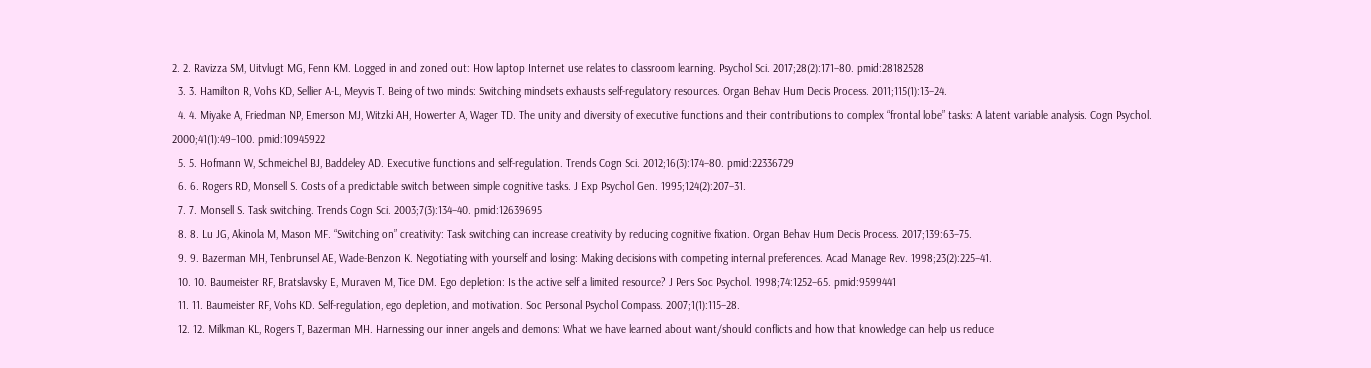2. 2. Ravizza SM, Uitvlugt MG, Fenn KM. Logged in and zoned out: How laptop Internet use relates to classroom learning. Psychol Sci. 2017;28(2):171–80. pmid:28182528
  3. 3. Hamilton R, Vohs KD, Sellier A-L, Meyvis T. Being of two minds: Switching mindsets exhausts self-regulatory resources. Organ Behav Hum Decis Process. 2011;115(1):13–24.
  4. 4. Miyake A, Friedman NP, Emerson MJ, Witzki AH, Howerter A, Wager TD. The unity and diversity of executive functions and their contributions to complex “frontal lobe” tasks: A latent variable analysis. Cogn Psychol. 2000;41(1):49–100. pmid:10945922
  5. 5. Hofmann W, Schmeichel BJ, Baddeley AD. Executive functions and self-regulation. Trends Cogn Sci. 2012;16(3):174–80. pmid:22336729
  6. 6. Rogers RD, Monsell S. Costs of a predictable switch between simple cognitive tasks. J Exp Psychol Gen. 1995;124(2):207–31.
  7. 7. Monsell S. Task switching. Trends Cogn Sci. 2003;7(3):134–40. pmid:12639695
  8. 8. Lu JG, Akinola M, Mason MF. “Switching on” creativity: Task switching can increase creativity by reducing cognitive fixation. Organ Behav Hum Decis Process. 2017;139:63–75.
  9. 9. Bazerman MH, Tenbrunsel AE, Wade-Benzon K. Negotiating with yourself and losing: Making decisions with competing internal preferences. Acad Manage Rev. 1998;23(2):225–41.
  10. 10. Baumeister RF, Bratslavsky E, Muraven M, Tice DM. Ego depletion: Is the active self a limited resource? J Pers Soc Psychol. 1998;74:1252–65. pmid:9599441
  11. 11. Baumeister RF, Vohs KD. Self-regulation, ego depletion, and motivation. Soc Personal Psychol Compass. 2007;1(1):115–28.
  12. 12. Milkman KL, Rogers T, Bazerman MH. Harnessing our inner angels and demons: What we have learned about want/should conflicts and how that knowledge can help us reduce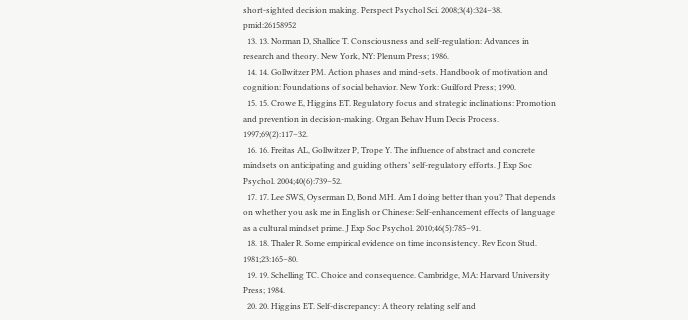short-sighted decision making. Perspect Psychol Sci. 2008;3(4):324–38. pmid:26158952
  13. 13. Norman D, Shallice T. Consciousness and self-regulation: Advances in research and theory. New York, NY: Plenum Press; 1986.
  14. 14. Gollwitzer PM. Action phases and mind-sets. Handbook of motivation and cognition: Foundations of social behavior. New York: Guilford Press; 1990.
  15. 15. Crowe E, Higgins ET. Regulatory focus and strategic inclinations: Promotion and prevention in decision-making. Organ Behav Hum Decis Process. 1997;69(2):117–32.
  16. 16. Freitas AL, Gollwitzer P, Trope Y. The influence of abstract and concrete mindsets on anticipating and guiding others’ self-regulatory efforts. J Exp Soc Psychol. 2004;40(6):739–52.
  17. 17. Lee SWS, Oyserman D, Bond MH. Am I doing better than you? That depends on whether you ask me in English or Chinese: Self-enhancement effects of language as a cultural mindset prime. J Exp Soc Psychol. 2010;46(5):785–91.
  18. 18. Thaler R. Some empirical evidence on time inconsistency. Rev Econ Stud. 1981;23:165–80.
  19. 19. Schelling TC. Choice and consequence. Cambridge, MA: Harvard University Press; 1984.
  20. 20. Higgins ET. Self-discrepancy: A theory relating self and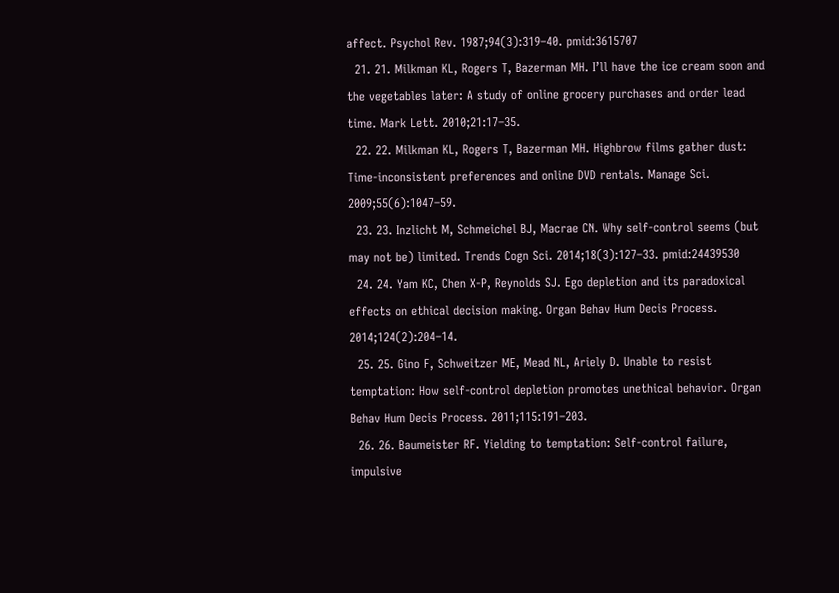affect. Psychol Rev. 1987;94(3):319–40. pmid:3615707
  21. 21. Milkman KL, Rogers T, Bazerman MH. I’ll have the ice cream soon and the vegetables later: A study of online grocery purchases and order lead time. Mark Lett. 2010;21:17–35.
  22. 22. Milkman KL, Rogers T, Bazerman MH. Highbrow films gather dust: Time-inconsistent preferences and online DVD rentals. Manage Sci. 2009;55(6):1047–59.
  23. 23. Inzlicht M, Schmeichel BJ, Macrae CN. Why self-control seems (but may not be) limited. Trends Cogn Sci. 2014;18(3):127–33. pmid:24439530
  24. 24. Yam KC, Chen X-P, Reynolds SJ. Ego depletion and its paradoxical effects on ethical decision making. Organ Behav Hum Decis Process. 2014;124(2):204–14.
  25. 25. Gino F, Schweitzer ME, Mead NL, Ariely D. Unable to resist temptation: How self-control depletion promotes unethical behavior. Organ Behav Hum Decis Process. 2011;115:191–203.
  26. 26. Baumeister RF. Yielding to temptation: Self-control failure, impulsive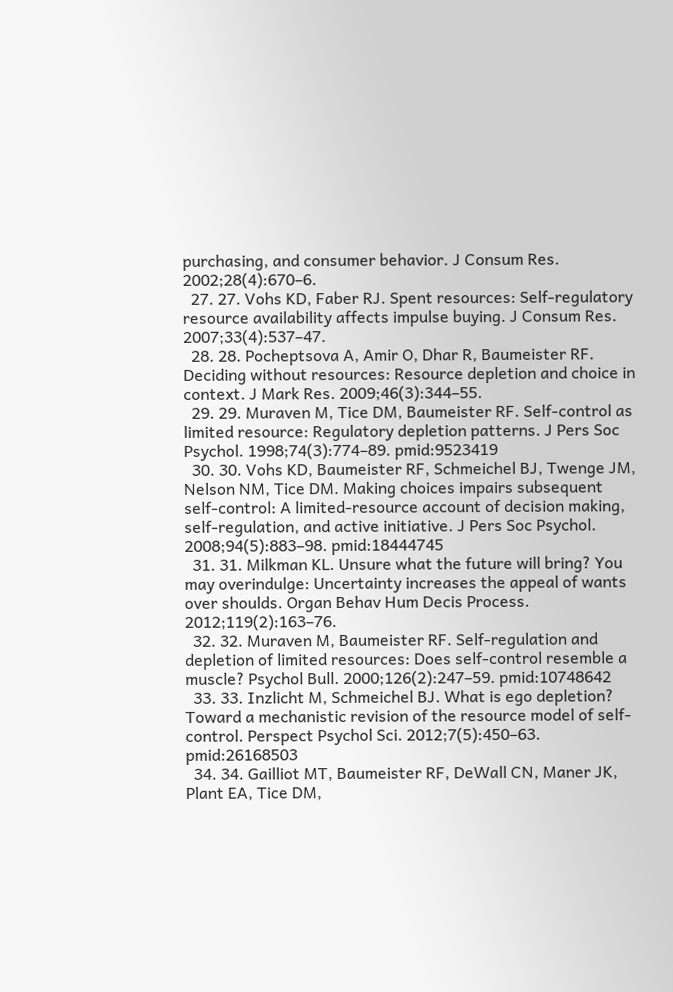purchasing, and consumer behavior. J Consum Res. 2002;28(4):670–6.
  27. 27. Vohs KD, Faber RJ. Spent resources: Self-regulatory resource availability affects impulse buying. J Consum Res. 2007;33(4):537–47.
  28. 28. Pocheptsova A, Amir O, Dhar R, Baumeister RF. Deciding without resources: Resource depletion and choice in context. J Mark Res. 2009;46(3):344–55.
  29. 29. Muraven M, Tice DM, Baumeister RF. Self-control as limited resource: Regulatory depletion patterns. J Pers Soc Psychol. 1998;74(3):774–89. pmid:9523419
  30. 30. Vohs KD, Baumeister RF, Schmeichel BJ, Twenge JM, Nelson NM, Tice DM. Making choices impairs subsequent self-control: A limited-resource account of decision making, self-regulation, and active initiative. J Pers Soc Psychol. 2008;94(5):883–98. pmid:18444745
  31. 31. Milkman KL. Unsure what the future will bring? You may overindulge: Uncertainty increases the appeal of wants over shoulds. Organ Behav Hum Decis Process. 2012;119(2):163–76.
  32. 32. Muraven M, Baumeister RF. Self-regulation and depletion of limited resources: Does self-control resemble a muscle? Psychol Bull. 2000;126(2):247–59. pmid:10748642
  33. 33. Inzlicht M, Schmeichel BJ. What is ego depletion? Toward a mechanistic revision of the resource model of self-control. Perspect Psychol Sci. 2012;7(5):450–63. pmid:26168503
  34. 34. Gailliot MT, Baumeister RF, DeWall CN, Maner JK, Plant EA, Tice DM,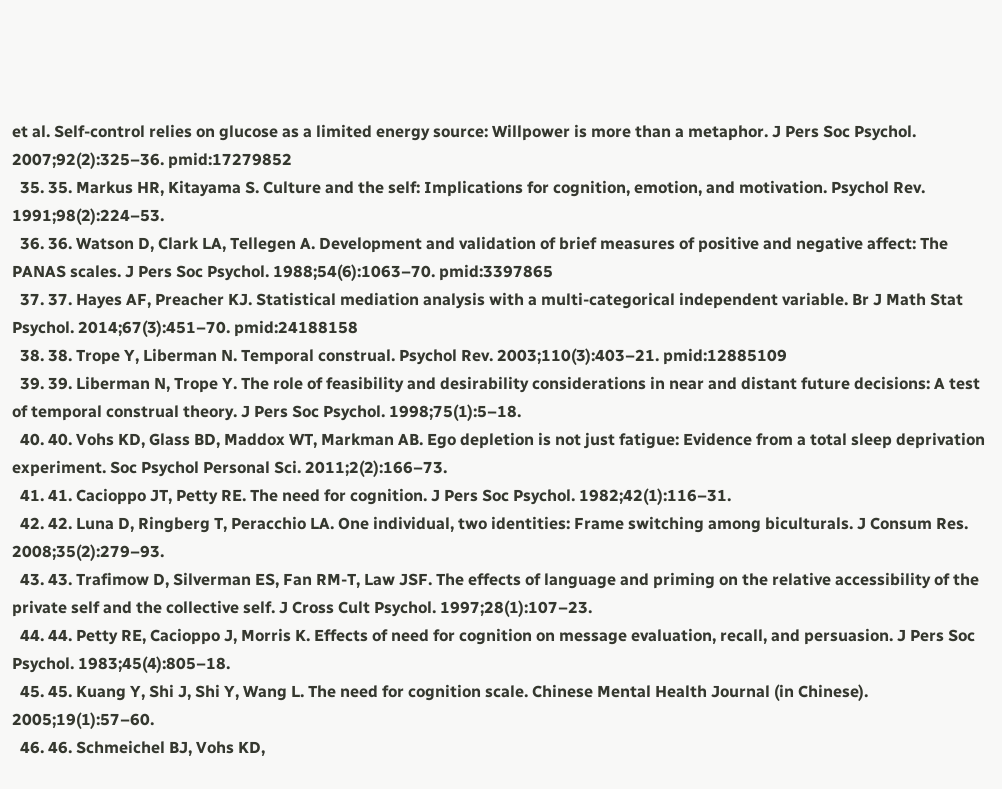et al. Self-control relies on glucose as a limited energy source: Willpower is more than a metaphor. J Pers Soc Psychol. 2007;92(2):325–36. pmid:17279852
  35. 35. Markus HR, Kitayama S. Culture and the self: Implications for cognition, emotion, and motivation. Psychol Rev. 1991;98(2):224–53.
  36. 36. Watson D, Clark LA, Tellegen A. Development and validation of brief measures of positive and negative affect: The PANAS scales. J Pers Soc Psychol. 1988;54(6):1063–70. pmid:3397865
  37. 37. Hayes AF, Preacher KJ. Statistical mediation analysis with a multi-categorical independent variable. Br J Math Stat Psychol. 2014;67(3):451–70. pmid:24188158
  38. 38. Trope Y, Liberman N. Temporal construal. Psychol Rev. 2003;110(3):403–21. pmid:12885109
  39. 39. Liberman N, Trope Y. The role of feasibility and desirability considerations in near and distant future decisions: A test of temporal construal theory. J Pers Soc Psychol. 1998;75(1):5–18.
  40. 40. Vohs KD, Glass BD, Maddox WT, Markman AB. Ego depletion is not just fatigue: Evidence from a total sleep deprivation experiment. Soc Psychol Personal Sci. 2011;2(2):166–73.
  41. 41. Cacioppo JT, Petty RE. The need for cognition. J Pers Soc Psychol. 1982;42(1):116–31.
  42. 42. Luna D, Ringberg T, Peracchio LA. One individual, two identities: Frame switching among biculturals. J Consum Res. 2008;35(2):279–93.
  43. 43. Trafimow D, Silverman ES, Fan RM-T, Law JSF. The effects of language and priming on the relative accessibility of the private self and the collective self. J Cross Cult Psychol. 1997;28(1):107–23.
  44. 44. Petty RE, Cacioppo J, Morris K. Effects of need for cognition on message evaluation, recall, and persuasion. J Pers Soc Psychol. 1983;45(4):805–18.
  45. 45. Kuang Y, Shi J, Shi Y, Wang L. The need for cognition scale. Chinese Mental Health Journal (in Chinese). 2005;19(1):57–60.
  46. 46. Schmeichel BJ, Vohs KD,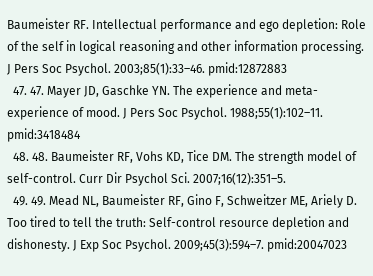Baumeister RF. Intellectual performance and ego depletion: Role of the self in logical reasoning and other information processing. J Pers Soc Psychol. 2003;85(1):33–46. pmid:12872883
  47. 47. Mayer JD, Gaschke YN. The experience and meta-experience of mood. J Pers Soc Psychol. 1988;55(1):102–11. pmid:3418484
  48. 48. Baumeister RF, Vohs KD, Tice DM. The strength model of self-control. Curr Dir Psychol Sci. 2007;16(12):351–5.
  49. 49. Mead NL, Baumeister RF, Gino F, Schweitzer ME, Ariely D. Too tired to tell the truth: Self-control resource depletion and dishonesty. J Exp Soc Psychol. 2009;45(3):594–7. pmid:20047023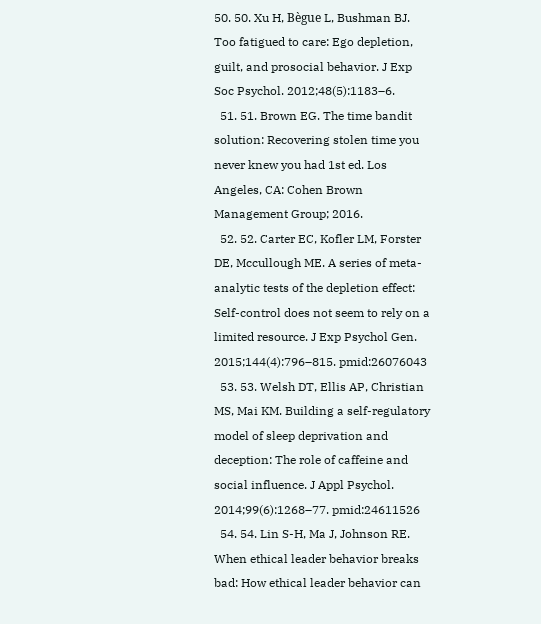50. 50. Xu H, Bègue L, Bushman BJ. Too fatigued to care: Ego depletion, guilt, and prosocial behavior. J Exp Soc Psychol. 2012;48(5):1183–6.
  51. 51. Brown EG. The time bandit solution: Recovering stolen time you never knew you had 1st ed. Los Angeles, CA: Cohen Brown Management Group; 2016.
  52. 52. Carter EC, Kofler LM, Forster DE, Mccullough ME. A series of meta-analytic tests of the depletion effect: Self-control does not seem to rely on a limited resource. J Exp Psychol Gen. 2015;144(4):796–815. pmid:26076043
  53. 53. Welsh DT, Ellis AP, Christian MS, Mai KM. Building a self-regulatory model of sleep deprivation and deception: The role of caffeine and social influence. J Appl Psychol. 2014;99(6):1268–77. pmid:24611526
  54. 54. Lin S-H, Ma J, Johnson RE. When ethical leader behavior breaks bad: How ethical leader behavior can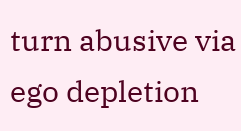turn abusive via ego depletion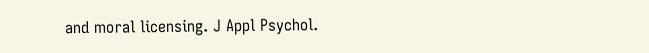and moral licensing. J Appl Psychol.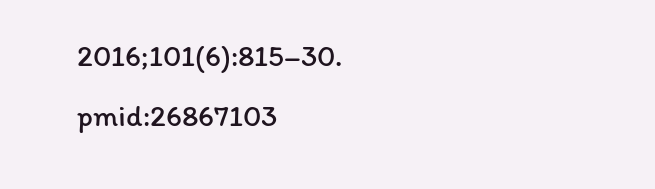2016;101(6):815–30. pmid:26867103